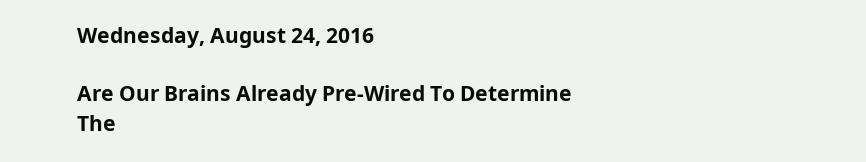Wednesday, August 24, 2016

Are Our Brains Already Pre-Wired To Determine The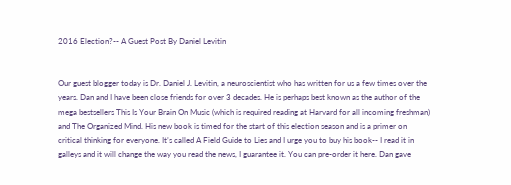2016 Election?-- A Guest Post By Daniel Levitin


Our guest blogger today is Dr. Daniel J. Levitin, a neuroscientist who has written for us a few times over the years. Dan and I have been close friends for over 3 decades. He is perhaps best known as the author of the mega bestsellers This Is Your Brain On Music (which is required reading at Harvard for all incoming freshman) and The Organized Mind. His new book is timed for the start of this election season and is a primer on critical thinking for everyone. It’s called A Field Guide to Lies and I urge you to buy his book-- I read it in galleys and it will change the way you read the news, I guarantee it. You can pre-order it here. Dan gave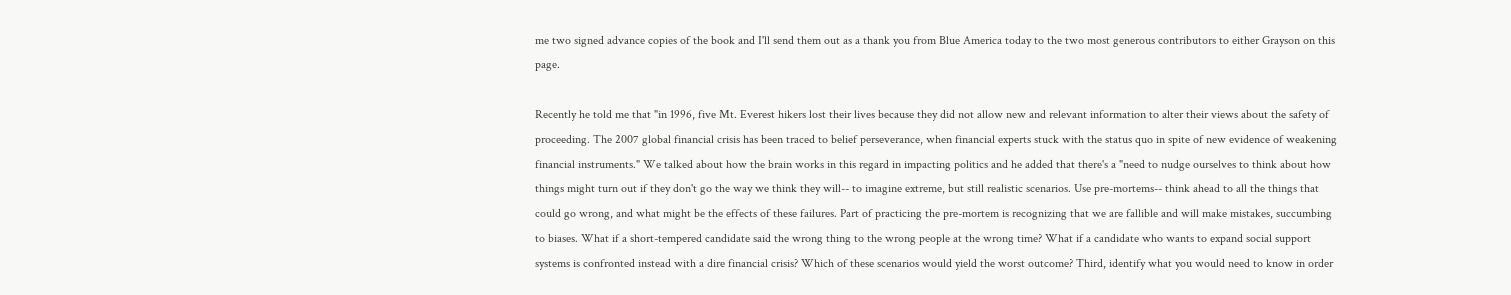me two signed advance copies of the book and I'll send them out as a thank you from Blue America today to the two most generous contributors to either Grayson on this page.

Recently he told me that "in 1996, five Mt. Everest hikers lost their lives because they did not allow new and relevant information to alter their views about the safety of proceeding. The 2007 global financial crisis has been traced to belief perseverance, when financial experts stuck with the status quo in spite of new evidence of weakening financial instruments." We talked about how the brain works in this regard in impacting politics and he added that there's a "need to nudge ourselves to think about how things might turn out if they don't go the way we think they will-- to imagine extreme, but still realistic scenarios. Use pre-mortems-- think ahead to all the things that could go wrong, and what might be the effects of these failures. Part of practicing the pre-mortem is recognizing that we are fallible and will make mistakes, succumbing to biases. What if a short-tempered candidate said the wrong thing to the wrong people at the wrong time? What if a candidate who wants to expand social support systems is confronted instead with a dire financial crisis? Which of these scenarios would yield the worst outcome? Third, identify what you would need to know in order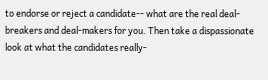to endorse or reject a candidate-- what are the real deal-breakers and deal-makers for you. Then take a dispassionate look at what the candidates really-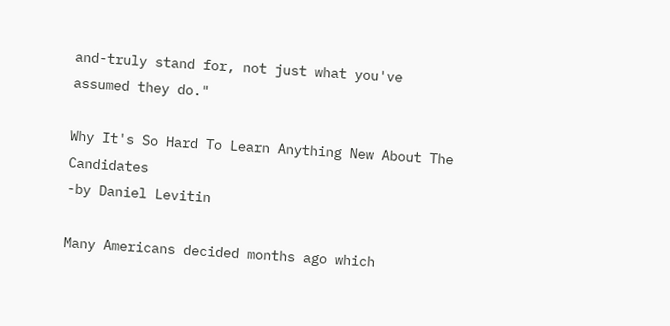and-truly stand for, not just what you've assumed they do."

Why It's So Hard To Learn Anything New About The Candidates
-by Daniel Levitin

Many Americans decided months ago which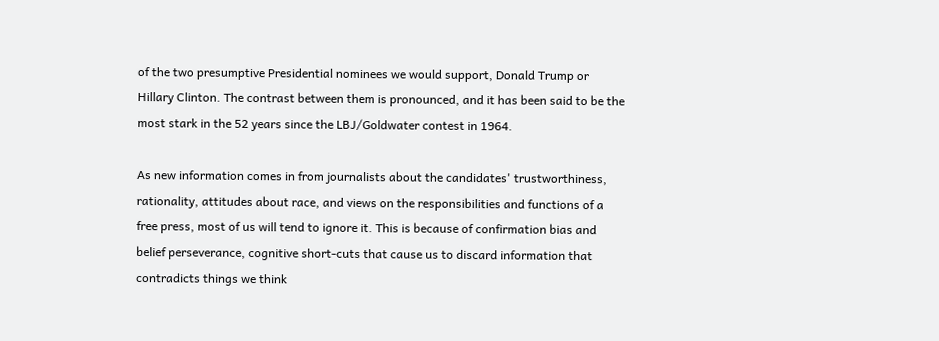of the two presumptive Presidential nominees we would support, Donald Trump or Hillary Clinton. The contrast between them is pronounced, and it has been said to be the most stark in the 52 years since the LBJ/Goldwater contest in 1964.

As new information comes in from journalists about the candidates' trustworthiness, rationality, attitudes about race, and views on the responsibilities and functions of a free press, most of us will tend to ignore it. This is because of confirmation bias and belief perseverance, cognitive short-cuts that cause us to discard information that contradicts things we think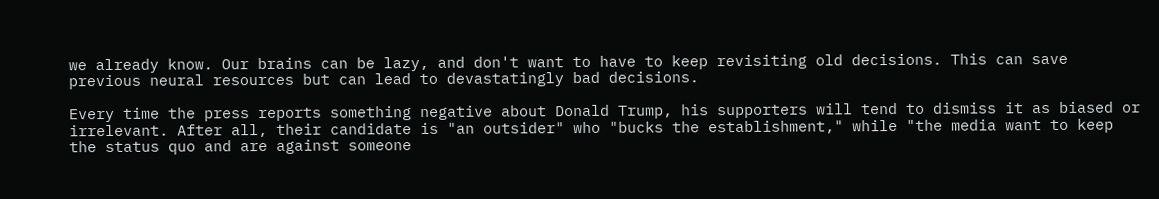we already know. Our brains can be lazy, and don't want to have to keep revisiting old decisions. This can save previous neural resources but can lead to devastatingly bad decisions.

Every time the press reports something negative about Donald Trump, his supporters will tend to dismiss it as biased or irrelevant. After all, their candidate is "an outsider" who "bucks the establishment," while "the media want to keep the status quo and are against someone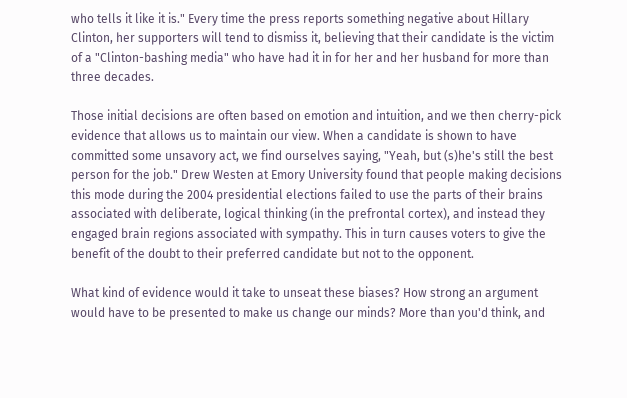who tells it like it is." Every time the press reports something negative about Hillary Clinton, her supporters will tend to dismiss it, believing that their candidate is the victim of a "Clinton-bashing media" who have had it in for her and her husband for more than three decades.

Those initial decisions are often based on emotion and intuition, and we then cherry-pick evidence that allows us to maintain our view. When a candidate is shown to have committed some unsavory act, we find ourselves saying, "Yeah, but (s)he's still the best person for the job." Drew Westen at Emory University found that people making decisions this mode during the 2004 presidential elections failed to use the parts of their brains associated with deliberate, logical thinking (in the prefrontal cortex), and instead they engaged brain regions associated with sympathy. This in turn causes voters to give the benefit of the doubt to their preferred candidate but not to the opponent.

What kind of evidence would it take to unseat these biases? How strong an argument would have to be presented to make us change our minds? More than you'd think, and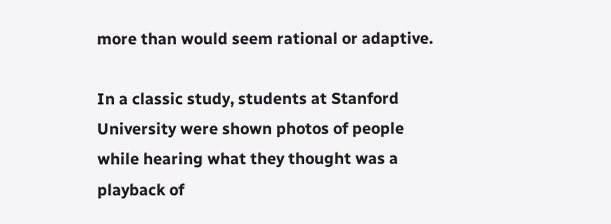more than would seem rational or adaptive.

In a classic study, students at Stanford University were shown photos of people while hearing what they thought was a playback of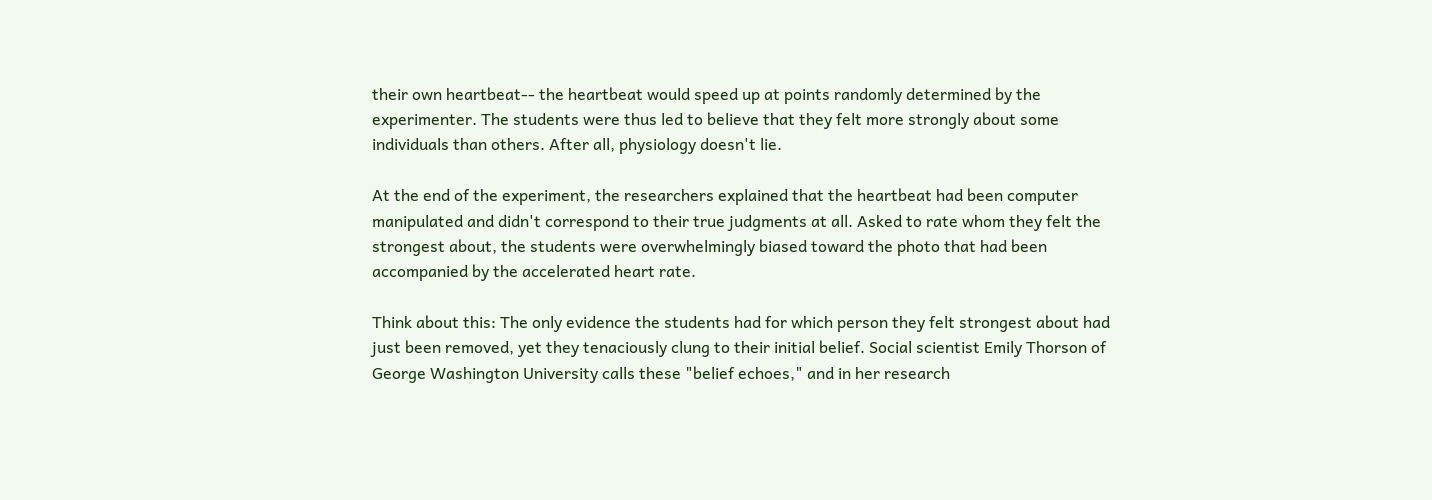their own heartbeat-- the heartbeat would speed up at points randomly determined by the experimenter. The students were thus led to believe that they felt more strongly about some individuals than others. After all, physiology doesn't lie.

At the end of the experiment, the researchers explained that the heartbeat had been computer manipulated and didn't correspond to their true judgments at all. Asked to rate whom they felt the strongest about, the students were overwhelmingly biased toward the photo that had been accompanied by the accelerated heart rate.

Think about this: The only evidence the students had for which person they felt strongest about had just been removed, yet they tenaciously clung to their initial belief. Social scientist Emily Thorson of George Washington University calls these "belief echoes," and in her research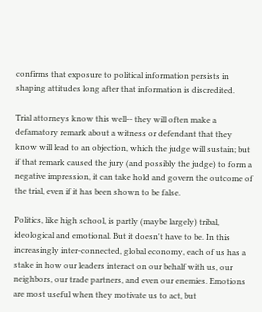confirms that exposure to political information persists in shaping attitudes long after that information is discredited.

Trial attorneys know this well-- they will often make a defamatory remark about a witness or defendant that they know will lead to an objection, which the judge will sustain; but if that remark caused the jury (and possibly the judge) to form a negative impression, it can take hold and govern the outcome of the trial, even if it has been shown to be false.

Politics, like high school, is partly (maybe largely) tribal, ideological and emotional. But it doesn't have to be. In this increasingly inter-connected, global economy, each of us has a stake in how our leaders interact on our behalf with us, our neighbors, our trade partners, and even our enemies. Emotions are most useful when they motivate us to act, but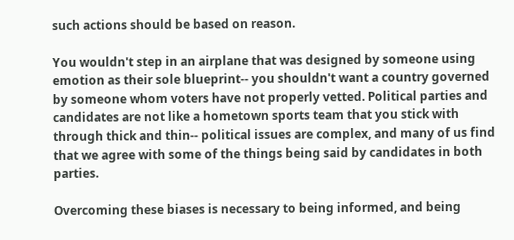such actions should be based on reason.

You wouldn't step in an airplane that was designed by someone using emotion as their sole blueprint-- you shouldn't want a country governed by someone whom voters have not properly vetted. Political parties and candidates are not like a hometown sports team that you stick with through thick and thin-- political issues are complex, and many of us find that we agree with some of the things being said by candidates in both parties.

Overcoming these biases is necessary to being informed, and being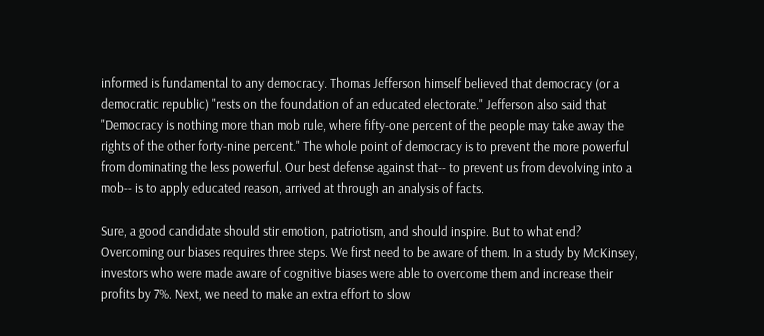informed is fundamental to any democracy. Thomas Jefferson himself believed that democracy (or a democratic republic) "rests on the foundation of an educated electorate." Jefferson also said that "Democracy is nothing more than mob rule, where fifty-one percent of the people may take away the rights of the other forty-nine percent." The whole point of democracy is to prevent the more powerful from dominating the less powerful. Our best defense against that-- to prevent us from devolving into a mob-- is to apply educated reason, arrived at through an analysis of facts.

Sure, a good candidate should stir emotion, patriotism, and should inspire. But to what end? Overcoming our biases requires three steps. We first need to be aware of them. In a study by McKinsey, investors who were made aware of cognitive biases were able to overcome them and increase their profits by 7%. Next, we need to make an extra effort to slow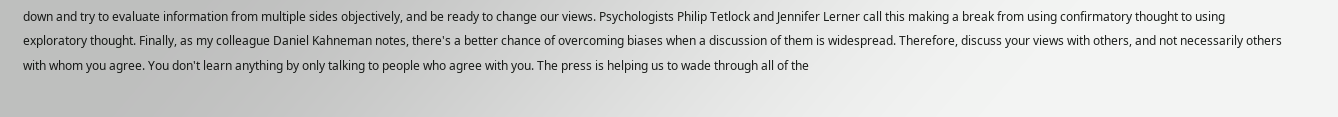down and try to evaluate information from multiple sides objectively, and be ready to change our views. Psychologists Philip Tetlock and Jennifer Lerner call this making a break from using confirmatory thought to using exploratory thought. Finally, as my colleague Daniel Kahneman notes, there's a better chance of overcoming biases when a discussion of them is widespread. Therefore, discuss your views with others, and not necessarily others with whom you agree. You don't learn anything by only talking to people who agree with you. The press is helping us to wade through all of the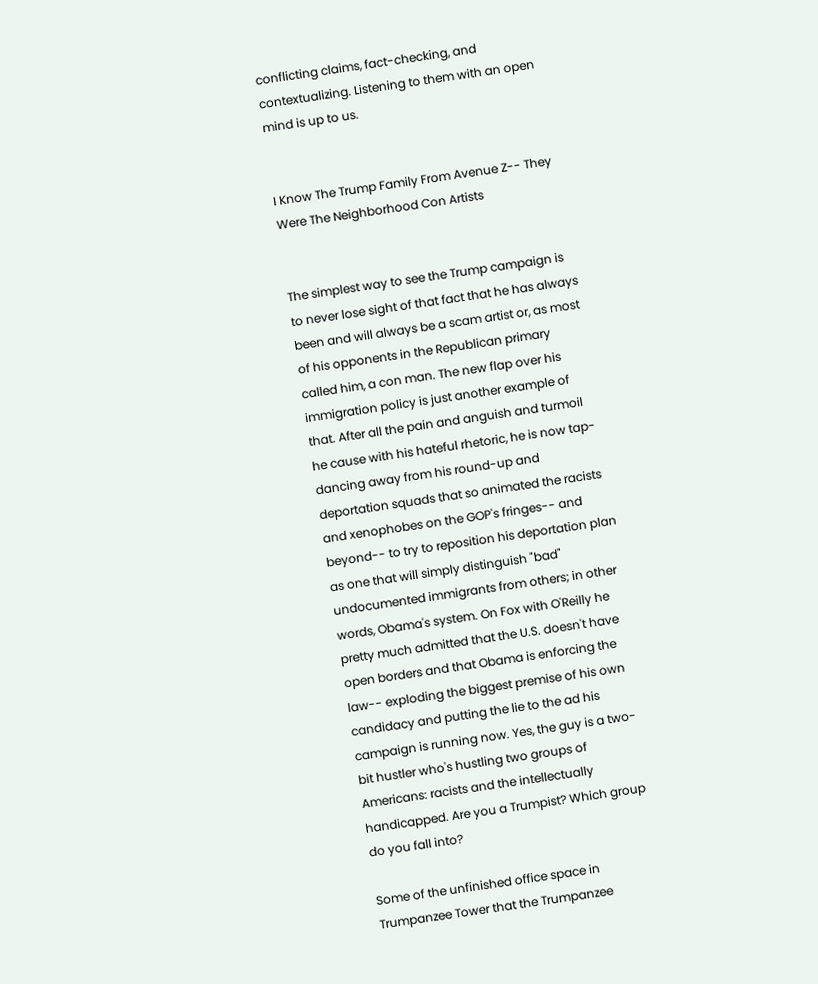conflicting claims, fact-checking, and contextualizing. Listening to them with an open mind is up to us.


I Know The Trump Family From Avenue Z-- They Were The Neighborhood Con Artists


The simplest way to see the Trump campaign is to never lose sight of that fact that he has always been and will always be a scam artist or, as most of his opponents in the Republican primary called him, a con man. The new flap over his immigration policy is just another example of that. After all the pain and anguish and turmoil he cause with his hateful rhetoric, he is now tap-dancing away from his round-up and deportation squads that so animated the racists and xenophobes on the GOP's fringes-- and beyond-- to try to reposition his deportation plan as one that will simply distinguish "bad" undocumented immigrants from others; in other words, Obama's system. On Fox with O'Reilly he pretty much admitted that the U.S. doesn't have open borders and that Obama is enforcing the law-- exploding the biggest premise of his own candidacy and putting the lie to the ad his campaign is running now. Yes, the guy is a two-bit hustler who's hustling two groups of Americans: racists and the intellectually handicapped. Are you a Trumpist? Which group do you fall into?

Some of the unfinished office space in Trumpanzee Tower that the Trumpanzee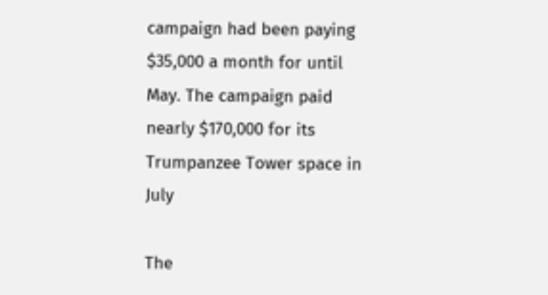campaign had been paying $35,000 a month for until May. The campaign paid nearly $170,000 for its Trumpanzee Tower space in July

The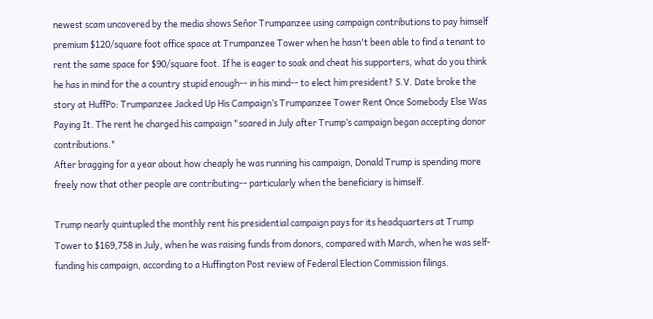newest scam uncovered by the media shows Señor Trumpanzee using campaign contributions to pay himself premium $120/square foot office space at Trumpanzee Tower when he hasn't been able to find a tenant to rent the same space for $90/square foot. If he is eager to soak and cheat his supporters, what do you think he has in mind for the a country stupid enough-- in his mind-- to elect him president? S.V. Date broke the story at HuffPo: Trumpanzee Jacked Up His Campaign’s Trumpanzee Tower Rent Once Somebody Else Was Paying It. The rent he charged his campaign "soared in July after Trump’s campaign began accepting donor contributions."
After bragging for a year about how cheaply he was running his campaign, Donald Trump is spending more freely now that other people are contributing-- particularly when the beneficiary is himself.

Trump nearly quintupled the monthly rent his presidential campaign pays for its headquarters at Trump Tower to $169,758 in July, when he was raising funds from donors, compared with March, when he was self-funding his campaign, according to a Huffington Post review of Federal Election Commission filings.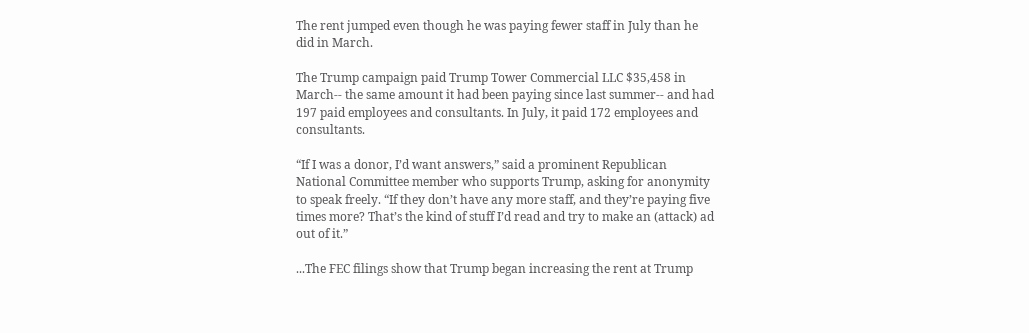The rent jumped even though he was paying fewer staff in July than he did in March.

The Trump campaign paid Trump Tower Commercial LLC $35,458 in March-- the same amount it had been paying since last summer-- and had 197 paid employees and consultants. In July, it paid 172 employees and consultants.

“If I was a donor, I’d want answers,” said a prominent Republican National Committee member who supports Trump, asking for anonymity to speak freely. “If they don’t have any more staff, and they’re paying five times more? That’s the kind of stuff I’d read and try to make an (attack) ad out of it.”

...The FEC filings show that Trump began increasing the rent at Trump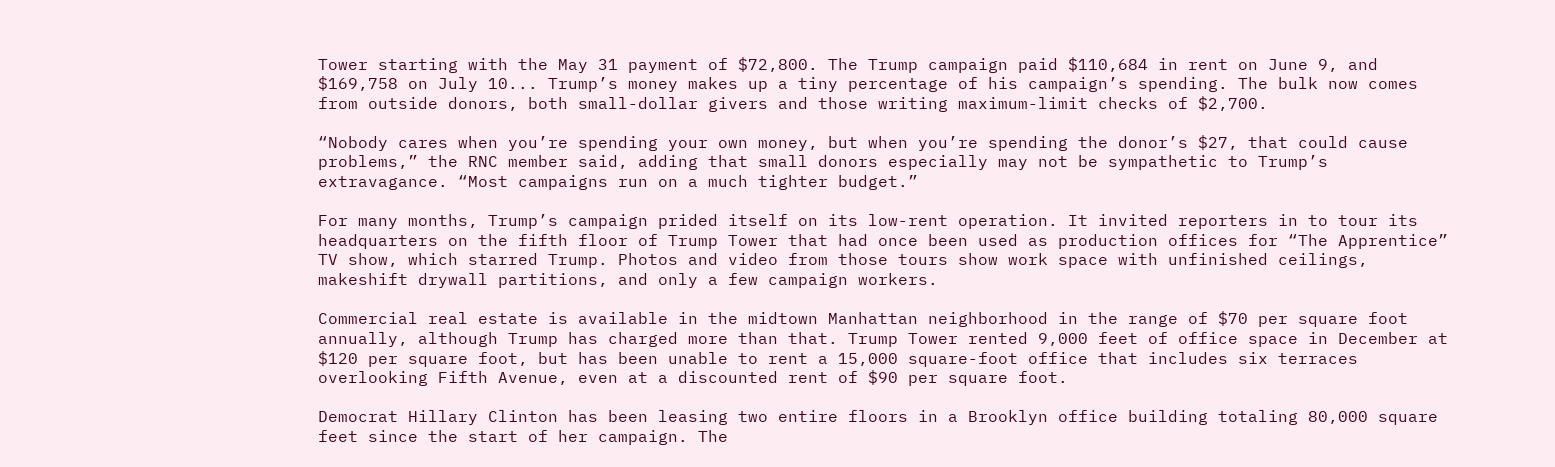Tower starting with the May 31 payment of $72,800. The Trump campaign paid $110,684 in rent on June 9, and $169,758 on July 10... Trump’s money makes up a tiny percentage of his campaign’s spending. The bulk now comes from outside donors, both small-dollar givers and those writing maximum-limit checks of $2,700.

“Nobody cares when you’re spending your own money, but when you’re spending the donor’s $27, that could cause problems,” the RNC member said, adding that small donors especially may not be sympathetic to Trump’s extravagance. “Most campaigns run on a much tighter budget.”

For many months, Trump’s campaign prided itself on its low-rent operation. It invited reporters in to tour its headquarters on the fifth floor of Trump Tower that had once been used as production offices for “The Apprentice” TV show, which starred Trump. Photos and video from those tours show work space with unfinished ceilings, makeshift drywall partitions, and only a few campaign workers.

Commercial real estate is available in the midtown Manhattan neighborhood in the range of $70 per square foot annually, although Trump has charged more than that. Trump Tower rented 9,000 feet of office space in December at $120 per square foot, but has been unable to rent a 15,000 square-foot office that includes six terraces overlooking Fifth Avenue, even at a discounted rent of $90 per square foot.

Democrat Hillary Clinton has been leasing two entire floors in a Brooklyn office building totaling 80,000 square feet since the start of her campaign. The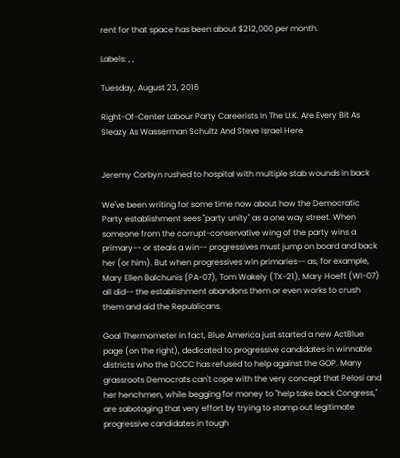rent for that space has been about $212,000 per month.

Labels: , ,

Tuesday, August 23, 2016

Right-Of-Center Labour Party Careerists In The U.K. Are Every Bit As Sleazy As Wasserman Schultz And Steve Israel Here


Jeremy Corbyn rushed to hospital with multiple stab wounds in back

We've been writing for some time now about how the Democratic Party establishment sees "party unity" as a one way street. When someone from the corrupt-conservative wing of the party wins a primary-- or steals a win-- progressives must jump on board and back her (or him). But when progressives win primaries-- as, for example, Mary Ellen Balchunis (PA-07), Tom Wakely (TX-21), Mary Hoeft (WI-07) all did-- the establishment abandons them or even works to crush them and aid the Republicans.

Goal Thermometer In fact, Blue America just started a new ActBlue page (on the right), dedicated to progressive candidates in winnable districts who the DCCC has refused to help against the GOP. Many grassroots Democrats can't cope with the very concept that Pelosi and her henchmen, while begging for money to "help take back Congress," are sabotaging that very effort by trying to stamp out legitimate progressive candidates in tough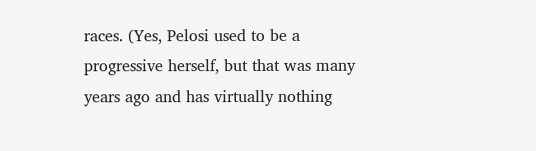races. (Yes, Pelosi used to be a progressive herself, but that was many years ago and has virtually nothing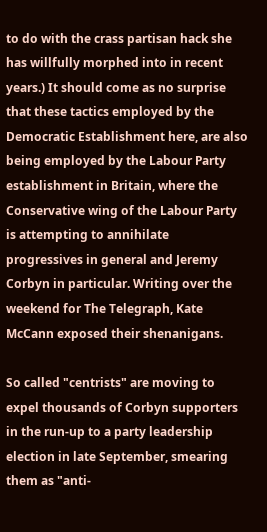to do with the crass partisan hack she has willfully morphed into in recent years.) It should come as no surprise that these tactics employed by the Democratic Establishment here, are also being employed by the Labour Party establishment in Britain, where the Conservative wing of the Labour Party is attempting to annihilate progressives in general and Jeremy Corbyn in particular. Writing over the weekend for The Telegraph, Kate McCann exposed their shenanigans.

So called "centrists" are moving to expel thousands of Corbyn supporters in the run-up to a party leadership election in late September, smearing them as "anti-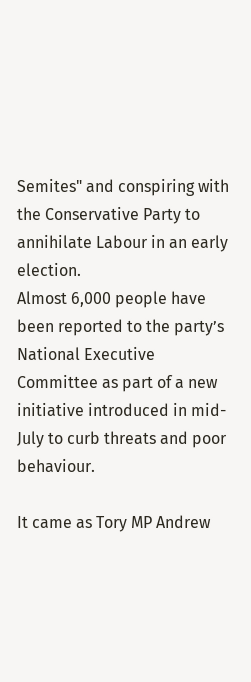Semites" and conspiring with the Conservative Party to annihilate Labour in an early election.
Almost 6,000 people have been reported to the party’s National Executive Committee as part of a new initiative introduced in mid-July to curb threats and poor behaviour.

It came as Tory MP Andrew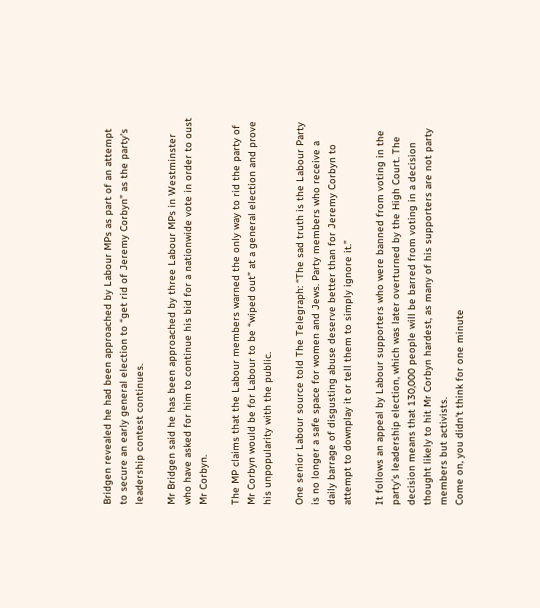Bridgen revealed he had been approached by Labour MPs as part of an attempt to secure an early general election to “get rid of Jeremy Corbyn” as the party’s leadership contest continues.

Mr Bridgen said he has been approached by three Labour MPs in Westminster who have asked for him to continue his bid for a nationwide vote in order to oust Mr Corbyn.

The MP claims that the Labour members warned the only way to rid the party of Mr Corbyn would be for Labour to be “wiped out” at a general election and prove his unpopularity with the public.

One senior Labour source told The Telegraph: “The sad truth is the Labour Party is no longer a safe space for women and Jews. Party members who receive a daily barrage of disgusting abuse deserve better than for Jeremy Corbyn to attempt to downplay it or tell them to simply ignore it.”

It follows an appeal by Labour supporters who were banned from voting in the party’s leadership election, which was later overturned by the High Court. The decision means that 130,000 people will be barred from voting in a decision thought likely to hit Mr Corbyn hardest, as many of his supporters are not party members but activists.
Come on, you didn't think for one minute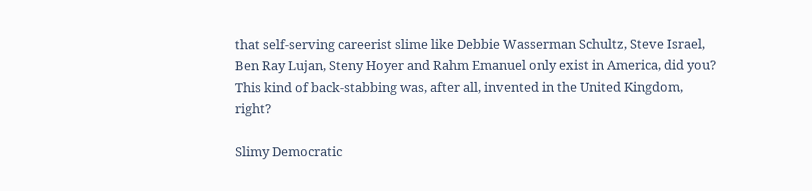that self-serving careerist slime like Debbie Wasserman Schultz, Steve Israel, Ben Ray Lujan, Steny Hoyer and Rahm Emanuel only exist in America, did you? This kind of back-stabbing was, after all, invented in the United Kingdom, right?

Slimy Democratic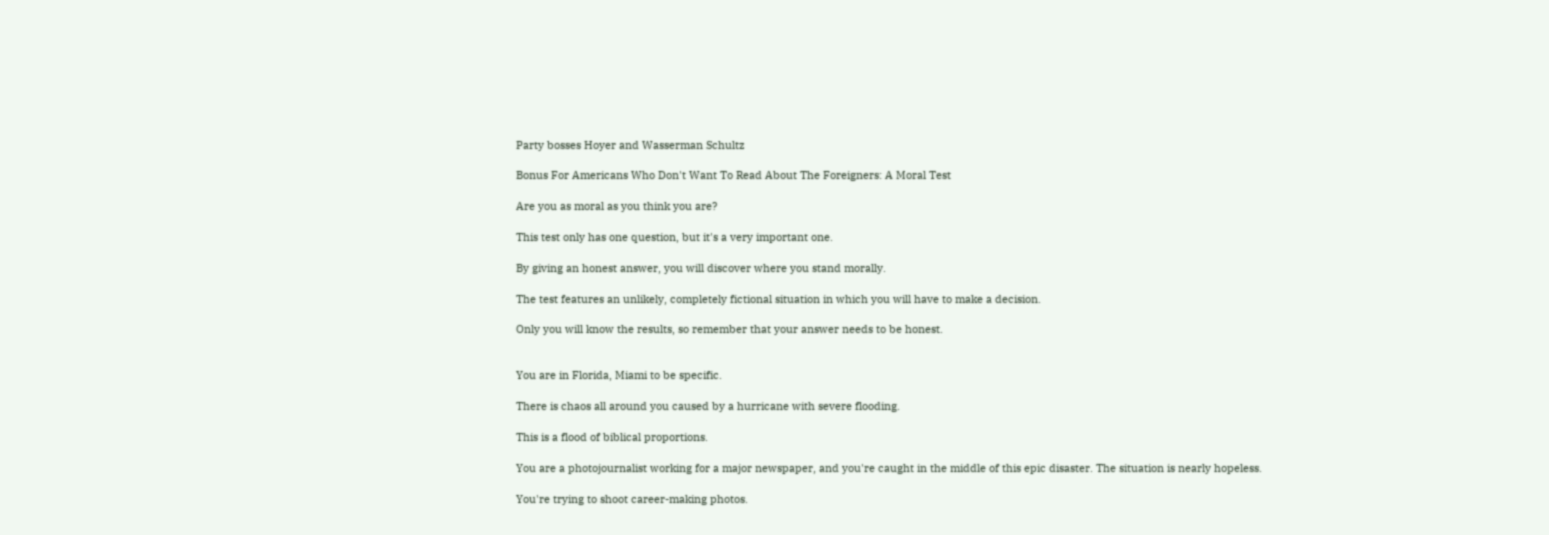Party bosses Hoyer and Wasserman Schultz

Bonus For Americans Who Don't Want To Read About The Foreigners: A Moral Test

Are you as moral as you think you are?

This test only has one question, but it's a very important one.

By giving an honest answer, you will discover where you stand morally.

The test features an unlikely, completely fictional situation in which you will have to make a decision.

Only you will know the results, so remember that your answer needs to be honest.


You are in Florida, Miami to be specific.

There is chaos all around you caused by a hurricane with severe flooding.

This is a flood of biblical proportions.

You are a photojournalist working for a major newspaper, and you're caught in the middle of this epic disaster. The situation is nearly hopeless.

You're trying to shoot career-making photos.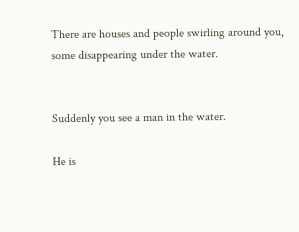There are houses and people swirling around you, some disappearing under the water.


Suddenly you see a man in the water.

He is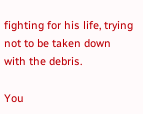fighting for his life, trying not to be taken down with the debris.

You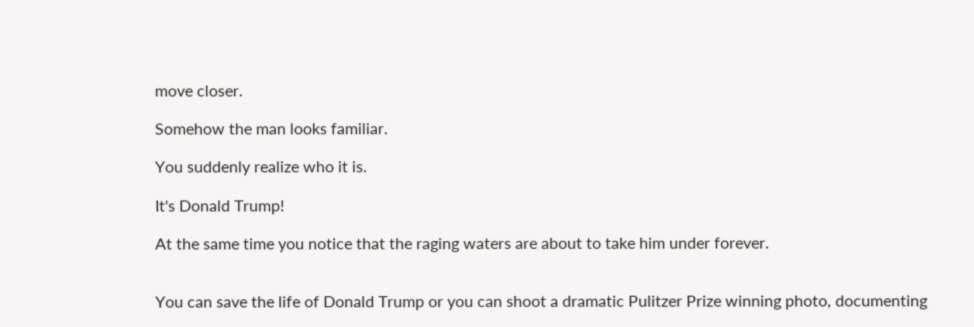move closer.

Somehow the man looks familiar.

You suddenly realize who it is.

It's Donald Trump!

At the same time you notice that the raging waters are about to take him under forever.


You can save the life of Donald Trump or you can shoot a dramatic Pulitzer Prize winning photo, documenting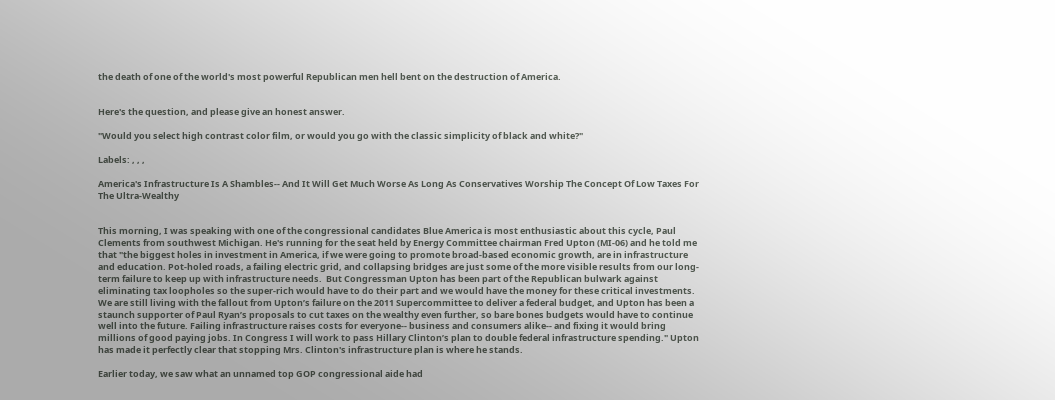the death of one of the world's most powerful Republican men hell bent on the destruction of America.


Here's the question, and please give an honest answer.

"Would you select high contrast color film, or would you go with the classic simplicity of black and white?"

Labels: , , ,

America's Infrastructure Is A Shambles-- And It Will Get Much Worse As Long As Conservatives Worship The Concept Of Low Taxes For The Ultra-Wealthy


This morning, I was speaking with one of the congressional candidates Blue America is most enthusiastic about this cycle, Paul Clements from southwest Michigan. He's running for the seat held by Energy Committee chairman Fred Upton (MI-06) and he told me that "the biggest holes in investment in America, if we were going to promote broad-based economic growth, are in infrastructure and education. Pot-holed roads, a failing electric grid, and collapsing bridges are just some of the more visible results from our long-term failure to keep up with infrastructure needs.  But Congressman Upton has been part of the Republican bulwark against eliminating tax loopholes so the super-rich would have to do their part and we would have the money for these critical investments. We are still living with the fallout from Upton’s failure on the 2011 Supercommittee to deliver a federal budget, and Upton has been a staunch supporter of Paul Ryan’s proposals to cut taxes on the wealthy even further, so bare bones budgets would have to continue well into the future. Failing infrastructure raises costs for everyone-- business and consumers alike-- and fixing it would bring millions of good paying jobs. In Congress I will work to pass Hillary Clinton’s plan to double federal infrastructure spending." Upton has made it perfectly clear that stopping Mrs. Clinton's infrastructure plan is where he stands.

Earlier today, we saw what an unnamed top GOP congressional aide had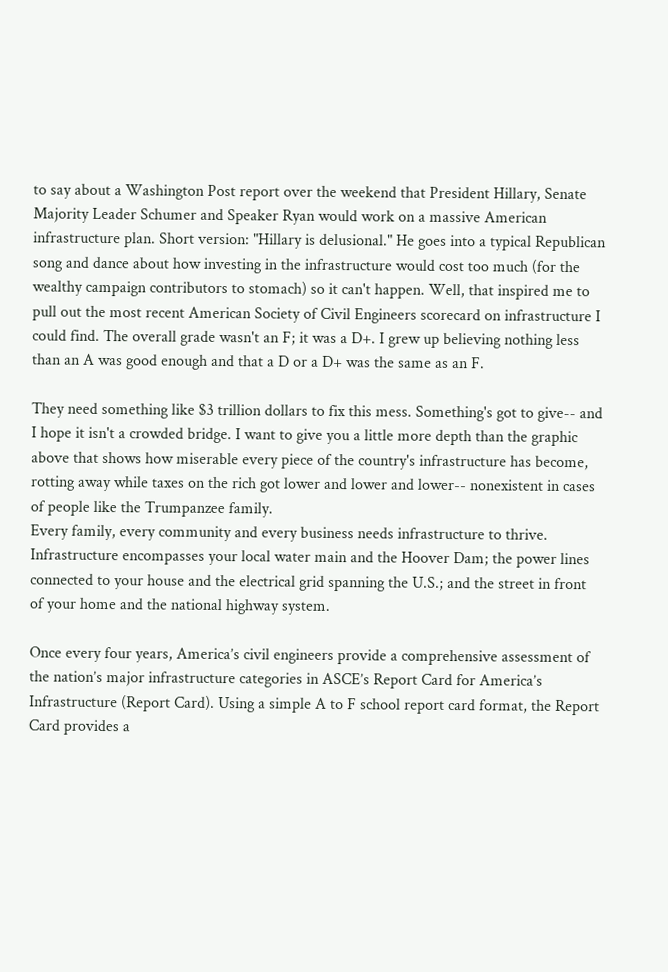to say about a Washington Post report over the weekend that President Hillary, Senate Majority Leader Schumer and Speaker Ryan would work on a massive American infrastructure plan. Short version: "Hillary is delusional." He goes into a typical Republican song and dance about how investing in the infrastructure would cost too much (for the wealthy campaign contributors to stomach) so it can't happen. Well, that inspired me to pull out the most recent American Society of Civil Engineers scorecard on infrastructure I could find. The overall grade wasn't an F; it was a D+. I grew up believing nothing less than an A was good enough and that a D or a D+ was the same as an F.

They need something like $3 trillion dollars to fix this mess. Something's got to give-- and I hope it isn't a crowded bridge. I want to give you a little more depth than the graphic above that shows how miserable every piece of the country's infrastructure has become, rotting away while taxes on the rich got lower and lower and lower-- nonexistent in cases of people like the Trumpanzee family.
Every family, every community and every business needs infrastructure to thrive. Infrastructure encompasses your local water main and the Hoover Dam; the power lines connected to your house and the electrical grid spanning the U.S.; and the street in front of your home and the national highway system.

Once every four years, America’s civil engineers provide a comprehensive assessment of the nation’s major infrastructure categories in ASCE’s Report Card for America’s Infrastructure (Report Card). Using a simple A to F school report card format, the Report Card provides a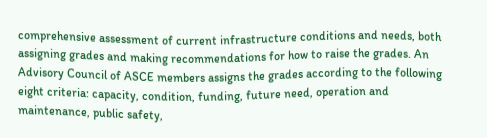comprehensive assessment of current infrastructure conditions and needs, both assigning grades and making recommendations for how to raise the grades. An Advisory Council of ASCE members assigns the grades according to the following eight criteria: capacity, condition, funding, future need, operation and maintenance, public safety,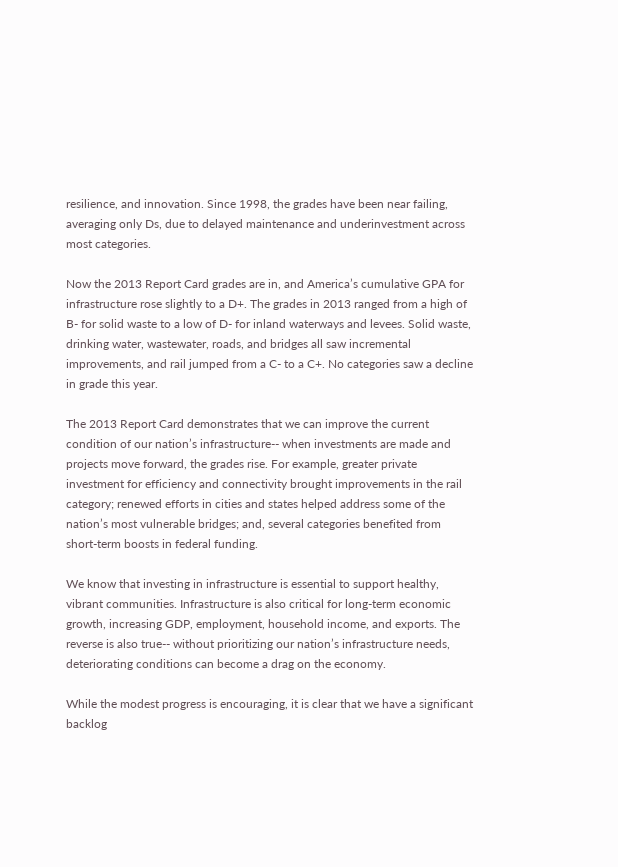resilience, and innovation. Since 1998, the grades have been near failing, averaging only Ds, due to delayed maintenance and underinvestment across most categories.

Now the 2013 Report Card grades are in, and America’s cumulative GPA for infrastructure rose slightly to a D+. The grades in 2013 ranged from a high of B- for solid waste to a low of D- for inland waterways and levees. Solid waste, drinking water, wastewater, roads, and bridges all saw incremental improvements, and rail jumped from a C- to a C+. No categories saw a decline in grade this year.

The 2013 Report Card demonstrates that we can improve the current condition of our nation’s infrastructure-- when investments are made and projects move forward, the grades rise. For example, greater private investment for efficiency and connectivity brought improvements in the rail category; renewed efforts in cities and states helped address some of the nation’s most vulnerable bridges; and, several categories benefited from short-term boosts in federal funding.

We know that investing in infrastructure is essential to support healthy, vibrant communities. Infrastructure is also critical for long-term economic growth, increasing GDP, employment, household income, and exports. The reverse is also true-- without prioritizing our nation’s infrastructure needs, deteriorating conditions can become a drag on the economy.

While the modest progress is encouraging, it is clear that we have a significant backlog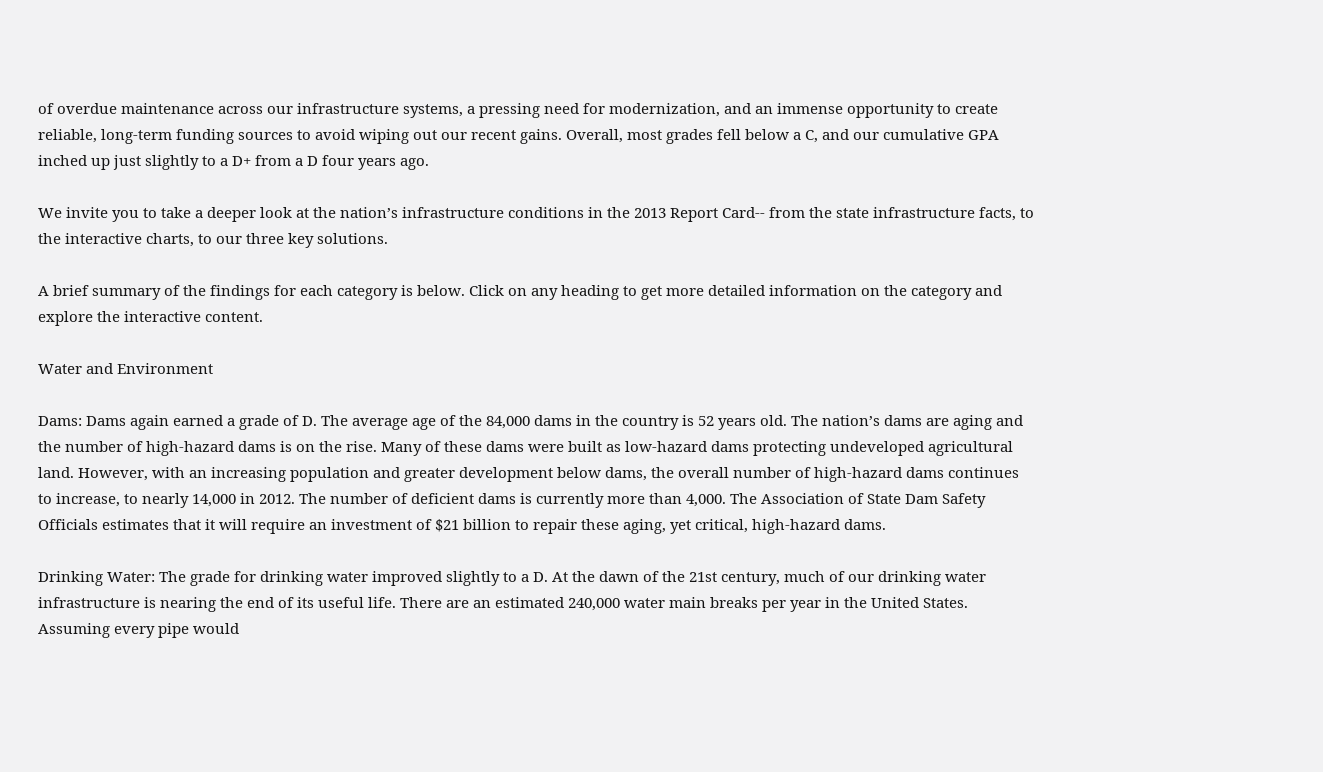of overdue maintenance across our infrastructure systems, a pressing need for modernization, and an immense opportunity to create reliable, long-term funding sources to avoid wiping out our recent gains. Overall, most grades fell below a C, and our cumulative GPA inched up just slightly to a D+ from a D four years ago.

We invite you to take a deeper look at the nation’s infrastructure conditions in the 2013 Report Card-- from the state infrastructure facts, to the interactive charts, to our three key solutions.

A brief summary of the findings for each category is below. Click on any heading to get more detailed information on the category and explore the interactive content.

Water and Environment

Dams: Dams again earned a grade of D. The average age of the 84,000 dams in the country is 52 years old. The nation’s dams are aging and the number of high-hazard dams is on the rise. Many of these dams were built as low-hazard dams protecting undeveloped agricultural land. However, with an increasing population and greater development below dams, the overall number of high-hazard dams continues to increase, to nearly 14,000 in 2012. The number of deficient dams is currently more than 4,000. The Association of State Dam Safety Officials estimates that it will require an investment of $21 billion to repair these aging, yet critical, high-hazard dams.

Drinking Water: The grade for drinking water improved slightly to a D. At the dawn of the 21st century, much of our drinking water infrastructure is nearing the end of its useful life. There are an estimated 240,000 water main breaks per year in the United States. Assuming every pipe would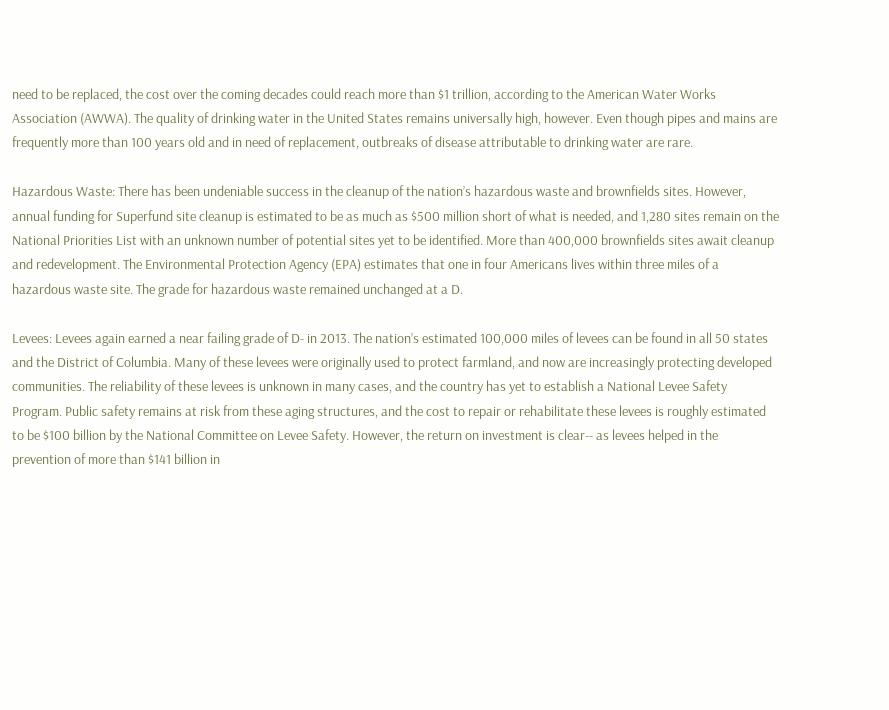need to be replaced, the cost over the coming decades could reach more than $1 trillion, according to the American Water Works Association (AWWA). The quality of drinking water in the United States remains universally high, however. Even though pipes and mains are frequently more than 100 years old and in need of replacement, outbreaks of disease attributable to drinking water are rare.

Hazardous Waste: There has been undeniable success in the cleanup of the nation’s hazardous waste and brownfields sites. However, annual funding for Superfund site cleanup is estimated to be as much as $500 million short of what is needed, and 1,280 sites remain on the National Priorities List with an unknown number of potential sites yet to be identified. More than 400,000 brownfields sites await cleanup and redevelopment. The Environmental Protection Agency (EPA) estimates that one in four Americans lives within three miles of a hazardous waste site. The grade for hazardous waste remained unchanged at a D.

Levees: Levees again earned a near failing grade of D- in 2013. The nation’s estimated 100,000 miles of levees can be found in all 50 states and the District of Columbia. Many of these levees were originally used to protect farmland, and now are increasingly protecting developed communities. The reliability of these levees is unknown in many cases, and the country has yet to establish a National Levee Safety Program. Public safety remains at risk from these aging structures, and the cost to repair or rehabilitate these levees is roughly estimated to be $100 billion by the National Committee on Levee Safety. However, the return on investment is clear-- as levees helped in the prevention of more than $141 billion in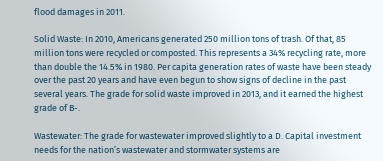flood damages in 2011.

Solid Waste: In 2010, Americans generated 250 million tons of trash. Of that, 85 million tons were recycled or composted. This represents a 34% recycling rate, more than double the 14.5% in 1980. Per capita generation rates of waste have been steady over the past 20 years and have even begun to show signs of decline in the past several years. The grade for solid waste improved in 2013, and it earned the highest grade of B-.

Wastewater: The grade for wastewater improved slightly to a D. Capital investment needs for the nation’s wastewater and stormwater systems are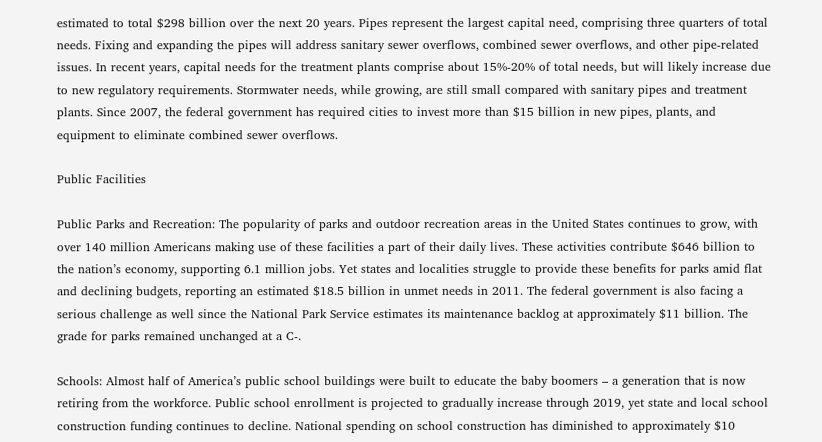estimated to total $298 billion over the next 20 years. Pipes represent the largest capital need, comprising three quarters of total needs. Fixing and expanding the pipes will address sanitary sewer overflows, combined sewer overflows, and other pipe-related issues. In recent years, capital needs for the treatment plants comprise about 15%-20% of total needs, but will likely increase due to new regulatory requirements. Stormwater needs, while growing, are still small compared with sanitary pipes and treatment plants. Since 2007, the federal government has required cities to invest more than $15 billion in new pipes, plants, and equipment to eliminate combined sewer overflows.

Public Facilities

Public Parks and Recreation: The popularity of parks and outdoor recreation areas in the United States continues to grow, with over 140 million Americans making use of these facilities a part of their daily lives. These activities contribute $646 billion to the nation’s economy, supporting 6.1 million jobs. Yet states and localities struggle to provide these benefits for parks amid flat and declining budgets, reporting an estimated $18.5 billion in unmet needs in 2011. The federal government is also facing a serious challenge as well since the National Park Service estimates its maintenance backlog at approximately $11 billion. The grade for parks remained unchanged at a C-.

Schools: Almost half of America’s public school buildings were built to educate the baby boomers – a generation that is now retiring from the workforce. Public school enrollment is projected to gradually increase through 2019, yet state and local school construction funding continues to decline. National spending on school construction has diminished to approximately $10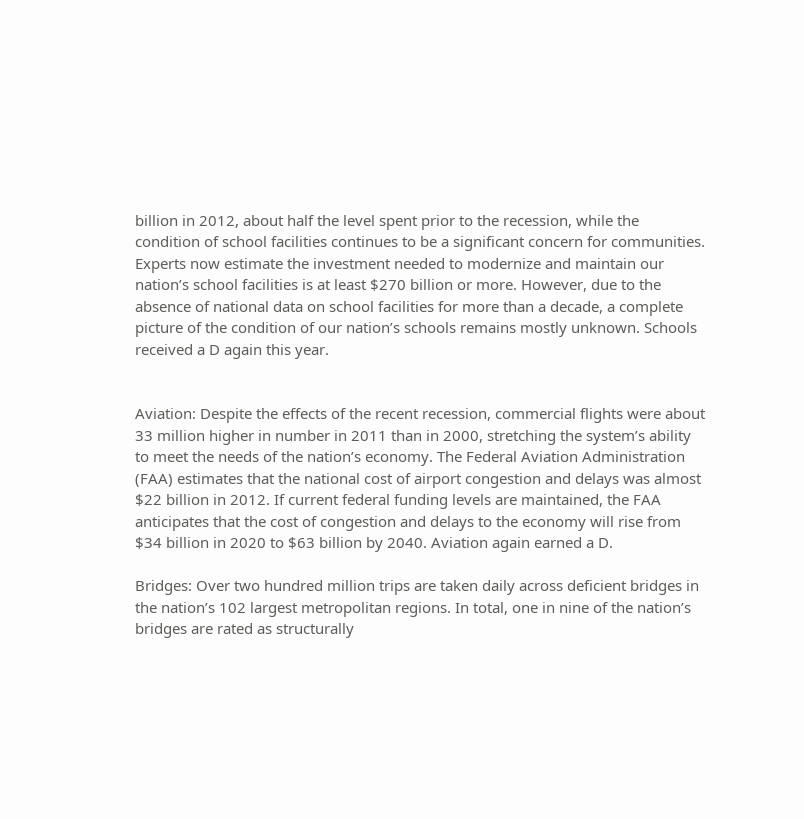billion in 2012, about half the level spent prior to the recession, while the condition of school facilities continues to be a significant concern for communities. Experts now estimate the investment needed to modernize and maintain our nation’s school facilities is at least $270 billion or more. However, due to the absence of national data on school facilities for more than a decade, a complete picture of the condition of our nation’s schools remains mostly unknown. Schools received a D again this year.


Aviation: Despite the effects of the recent recession, commercial flights were about 33 million higher in number in 2011 than in 2000, stretching the system’s ability to meet the needs of the nation’s economy. The Federal Aviation Administration (FAA) estimates that the national cost of airport congestion and delays was almost $22 billion in 2012. If current federal funding levels are maintained, the FAA anticipates that the cost of congestion and delays to the economy will rise from $34 billion in 2020 to $63 billion by 2040. Aviation again earned a D.

Bridges: Over two hundred million trips are taken daily across deficient bridges in the nation’s 102 largest metropolitan regions. In total, one in nine of the nation’s bridges are rated as structurally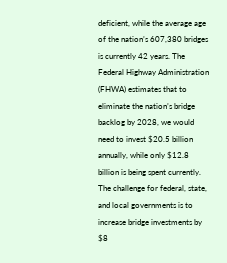deficient, while the average age of the nation’s 607,380 bridges is currently 42 years. The Federal Highway Administration (FHWA) estimates that to eliminate the nation’s bridge backlog by 2028, we would need to invest $20.5 billion annually, while only $12.8 billion is being spent currently. The challenge for federal, state, and local governments is to increase bridge investments by $8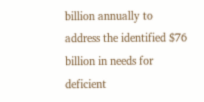billion annually to address the identified $76 billion in needs for deficient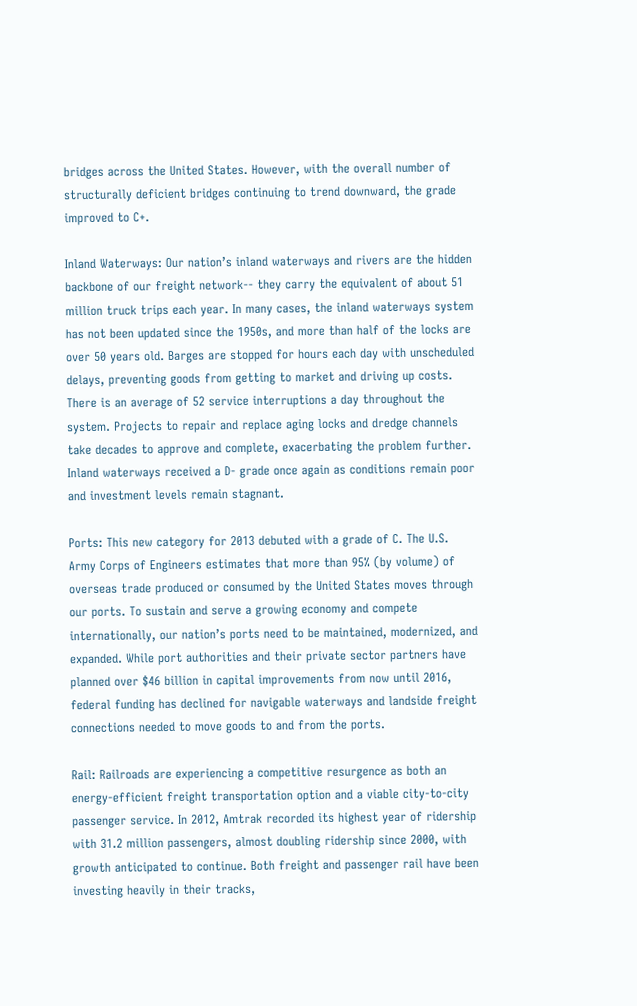bridges across the United States. However, with the overall number of structurally deficient bridges continuing to trend downward, the grade improved to C+.

Inland Waterways: Our nation’s inland waterways and rivers are the hidden backbone of our freight network-- they carry the equivalent of about 51 million truck trips each year. In many cases, the inland waterways system has not been updated since the 1950s, and more than half of the locks are over 50 years old. Barges are stopped for hours each day with unscheduled delays, preventing goods from getting to market and driving up costs. There is an average of 52 service interruptions a day throughout the system. Projects to repair and replace aging locks and dredge channels take decades to approve and complete, exacerbating the problem further. Inland waterways received a D- grade once again as conditions remain poor and investment levels remain stagnant.

Ports: This new category for 2013 debuted with a grade of C. The U.S. Army Corps of Engineers estimates that more than 95% (by volume) of overseas trade produced or consumed by the United States moves through our ports. To sustain and serve a growing economy and compete internationally, our nation’s ports need to be maintained, modernized, and expanded. While port authorities and their private sector partners have planned over $46 billion in capital improvements from now until 2016, federal funding has declined for navigable waterways and landside freight connections needed to move goods to and from the ports.

Rail: Railroads are experiencing a competitive resurgence as both an energy-efficient freight transportation option and a viable city-to-city passenger service. In 2012, Amtrak recorded its highest year of ridership with 31.2 million passengers, almost doubling ridership since 2000, with growth anticipated to continue. Both freight and passenger rail have been investing heavily in their tracks,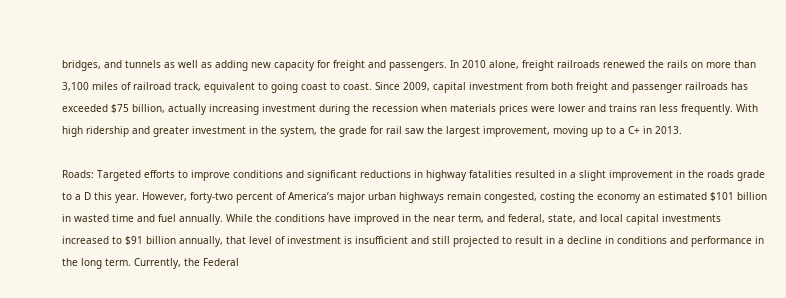bridges, and tunnels as well as adding new capacity for freight and passengers. In 2010 alone, freight railroads renewed the rails on more than 3,100 miles of railroad track, equivalent to going coast to coast. Since 2009, capital investment from both freight and passenger railroads has exceeded $75 billion, actually increasing investment during the recession when materials prices were lower and trains ran less frequently. With high ridership and greater investment in the system, the grade for rail saw the largest improvement, moving up to a C+ in 2013.

Roads: Targeted efforts to improve conditions and significant reductions in highway fatalities resulted in a slight improvement in the roads grade to a D this year. However, forty-two percent of America’s major urban highways remain congested, costing the economy an estimated $101 billion in wasted time and fuel annually. While the conditions have improved in the near term, and federal, state, and local capital investments increased to $91 billion annually, that level of investment is insufficient and still projected to result in a decline in conditions and performance in the long term. Currently, the Federal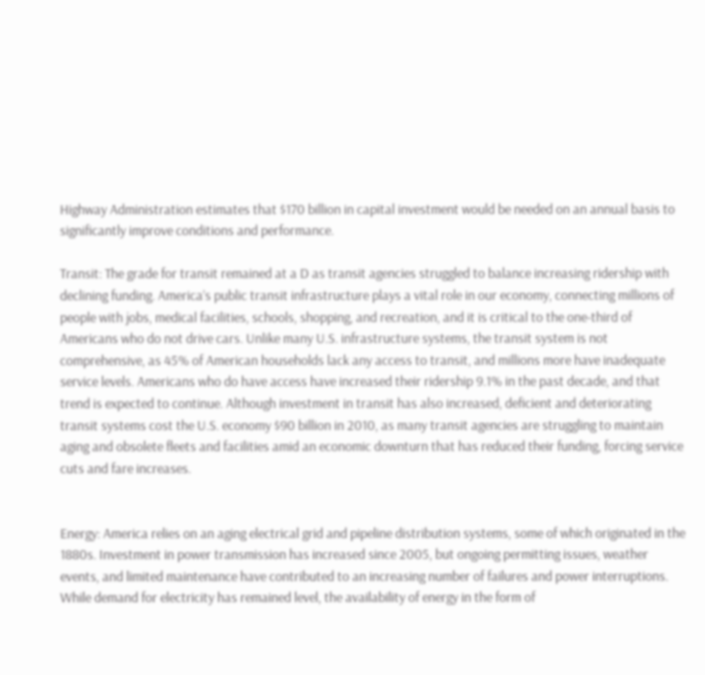Highway Administration estimates that $170 billion in capital investment would be needed on an annual basis to significantly improve conditions and performance.

Transit: The grade for transit remained at a D as transit agencies struggled to balance increasing ridership with declining funding. America’s public transit infrastructure plays a vital role in our economy, connecting millions of people with jobs, medical facilities, schools, shopping, and recreation, and it is critical to the one-third of Americans who do not drive cars. Unlike many U.S. infrastructure systems, the transit system is not comprehensive, as 45% of American households lack any access to transit, and millions more have inadequate service levels. Americans who do have access have increased their ridership 9.1% in the past decade, and that trend is expected to continue. Although investment in transit has also increased, deficient and deteriorating transit systems cost the U.S. economy $90 billion in 2010, as many transit agencies are struggling to maintain aging and obsolete fleets and facilities amid an economic downturn that has reduced their funding, forcing service cuts and fare increases.


Energy: America relies on an aging electrical grid and pipeline distribution systems, some of which originated in the 1880s. Investment in power transmission has increased since 2005, but ongoing permitting issues, weather events, and limited maintenance have contributed to an increasing number of failures and power interruptions. While demand for electricity has remained level, the availability of energy in the form of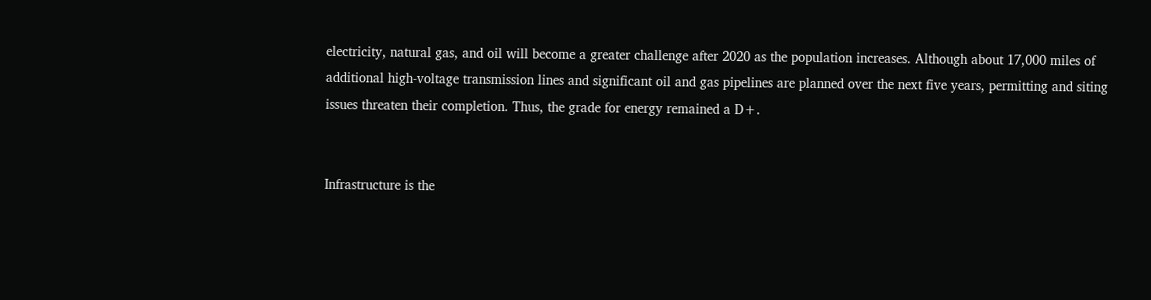electricity, natural gas, and oil will become a greater challenge after 2020 as the population increases. Although about 17,000 miles of additional high-voltage transmission lines and significant oil and gas pipelines are planned over the next five years, permitting and siting issues threaten their completion. Thus, the grade for energy remained a D+.


Infrastructure is the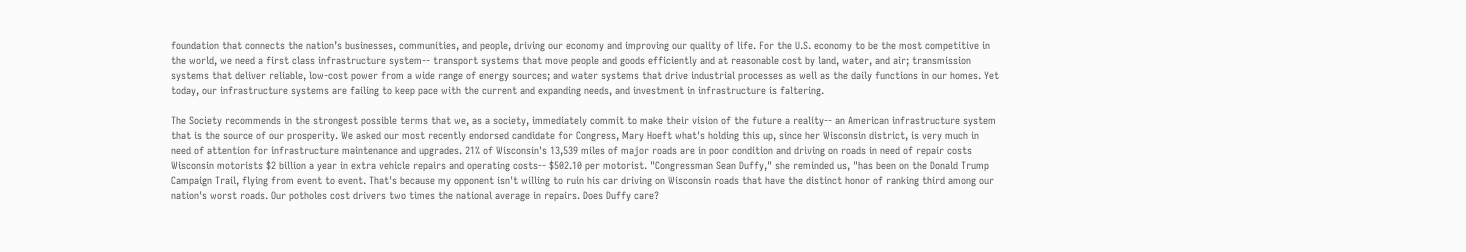foundation that connects the nation’s businesses, communities, and people, driving our economy and improving our quality of life. For the U.S. economy to be the most competitive in the world, we need a first class infrastructure system-- transport systems that move people and goods efficiently and at reasonable cost by land, water, and air; transmission systems that deliver reliable, low-cost power from a wide range of energy sources; and water systems that drive industrial processes as well as the daily functions in our homes. Yet today, our infrastructure systems are failing to keep pace with the current and expanding needs, and investment in infrastructure is faltering.

The Society recommends in the strongest possible terms that we, as a society, immediately commit to make their vision of the future a reality-- an American infrastructure system that is the source of our prosperity. We asked our most recently endorsed candidate for Congress, Mary Hoeft what's holding this up, since her Wisconsin district, is very much in need of attention for infrastructure maintenance and upgrades. 21% of Wisconsin's 13,539 miles of major roads are in poor condition and driving on roads in need of repair costs Wisconsin motorists $2 billion a year in extra vehicle repairs and operating costs-- $502.10 per motorist. "Congressman Sean Duffy," she reminded us, "has been on the Donald Trump Campaign Trail, flying from event to event. That's because my opponent isn't willing to ruin his car driving on Wisconsin roads that have the distinct honor of ranking third among our nation's worst roads. Our potholes cost drivers two times the national average in repairs. Does Duffy care?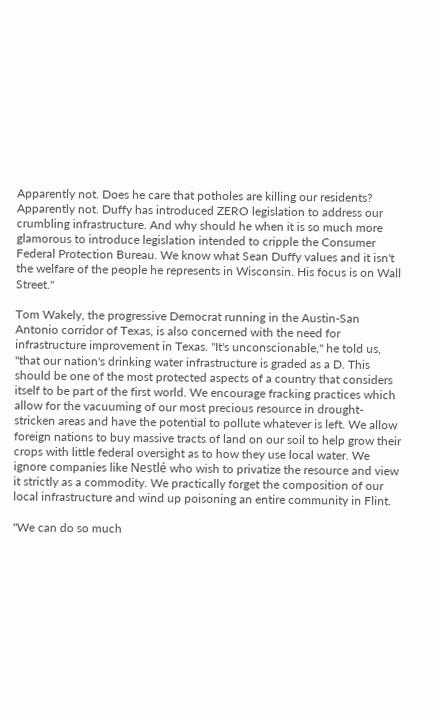Apparently not. Does he care that potholes are killing our residents?  Apparently not. Duffy has introduced ZERO legislation to address our crumbling infrastructure. And why should he when it is so much more glamorous to introduce legislation intended to cripple the Consumer Federal Protection Bureau. We know what Sean Duffy values and it isn't the welfare of the people he represents in Wisconsin. His focus is on Wall Street."

Tom Wakely, the progressive Democrat running in the Austin-San Antonio corridor of Texas, is also concerned with the need for infrastructure improvement in Texas. "It's unconscionable," he told us, "that our nation's drinking water infrastructure is graded as a D. This should be one of the most protected aspects of a country that considers itself to be part of the first world. We encourage fracking practices which allow for the vacuuming of our most precious resource in drought-stricken areas and have the potential to pollute whatever is left. We allow foreign nations to buy massive tracts of land on our soil to help grow their crops with little federal oversight as to how they use local water. We ignore companies like Nestlé who wish to privatize the resource and view it strictly as a commodity. We practically forget the composition of our local infrastructure and wind up poisoning an entire community in Flint.

"We can do so much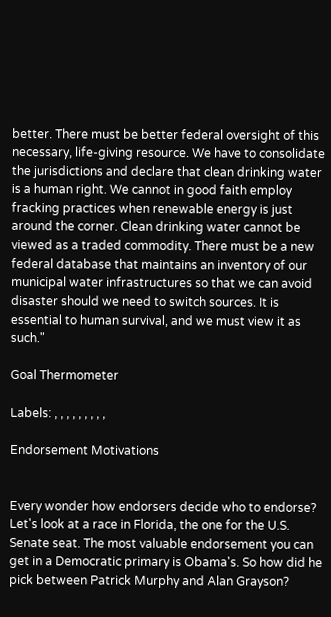better. There must be better federal oversight of this necessary, life-giving resource. We have to consolidate the jurisdictions and declare that clean drinking water is a human right. We cannot in good faith employ fracking practices when renewable energy is just around the corner. Clean drinking water cannot be viewed as a traded commodity. There must be a new federal database that maintains an inventory of our municipal water infrastructures so that we can avoid disaster should we need to switch sources. It is essential to human survival, and we must view it as such."

Goal Thermometer

Labels: , , , , , , , , ,

Endorsement Motivations


Every wonder how endorsers decide who to endorse? Let's look at a race in Florida, the one for the U.S. Senate seat. The most valuable endorsement you can get in a Democratic primary is Obama's. So how did he pick between Patrick Murphy and Alan Grayson?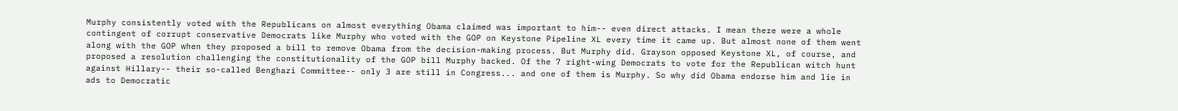Murphy consistently voted with the Republicans on almost everything Obama claimed was important to him-- even direct attacks. I mean there were a whole contingent of corrupt conservative Democrats like Murphy who voted with the GOP on Keystone Pipeline XL every time it came up. But almost none of them went along with the GOP when they proposed a bill to remove Obama from the decision-making process. But Murphy did. Grayson opposed Keystone XL, of course, and proposed a resolution challenging the constitutionality of the GOP bill Murphy backed. Of the 7 right-wing Democrats to vote for the Republican witch hunt against Hillary-- their so-called Benghazi Committee-- only 3 are still in Congress... and one of them is Murphy. So why did Obama endorse him and lie in ads to Democratic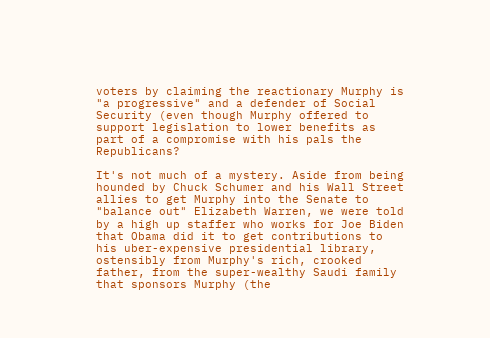voters by claiming the reactionary Murphy is "a progressive" and a defender of Social Security (even though Murphy offered to support legislation to lower benefits as part of a compromise with his pals the Republicans?

It's not much of a mystery. Aside from being hounded by Chuck Schumer and his Wall Street allies to get Murphy into the Senate to "balance out" Elizabeth Warren, we were told by a high up staffer who works for Joe Biden that Obama did it to get contributions to his uber-expensive presidential library, ostensibly from Murphy's rich, crooked father, from the super-wealthy Saudi family that sponsors Murphy (the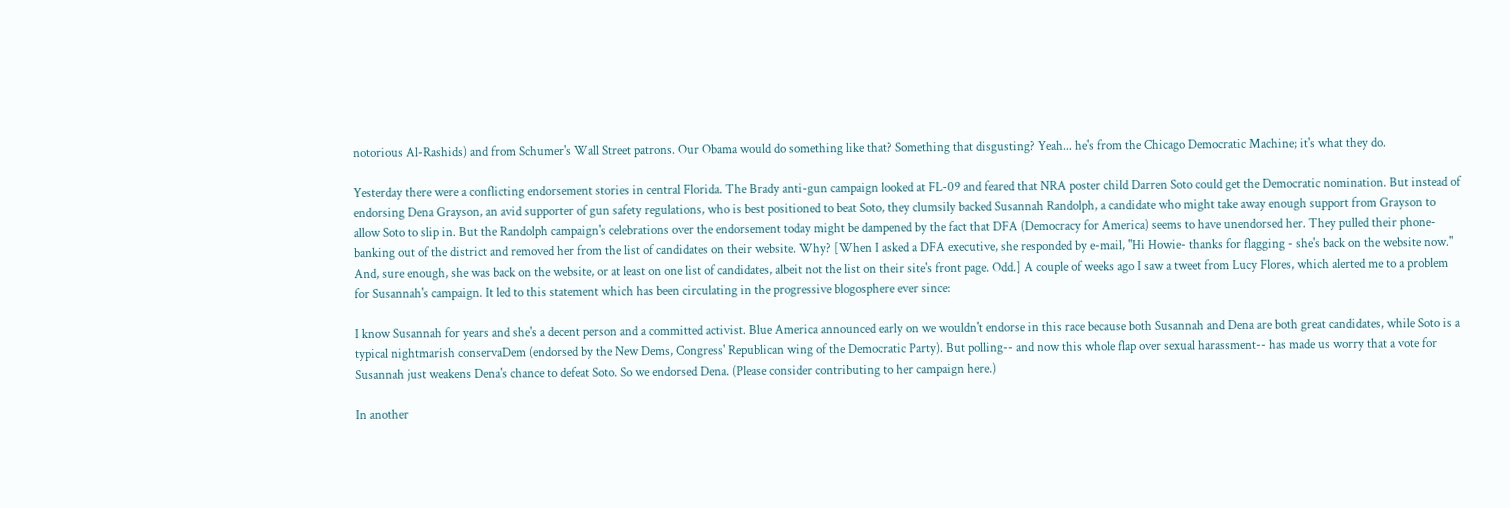notorious Al-Rashids) and from Schumer's Wall Street patrons. Our Obama would do something like that? Something that disgusting? Yeah... he's from the Chicago Democratic Machine; it's what they do.

Yesterday there were a conflicting endorsement stories in central Florida. The Brady anti-gun campaign looked at FL-09 and feared that NRA poster child Darren Soto could get the Democratic nomination. But instead of endorsing Dena Grayson, an avid supporter of gun safety regulations, who is best positioned to beat Soto, they clumsily backed Susannah Randolph, a candidate who might take away enough support from Grayson to allow Soto to slip in. But the Randolph campaign's celebrations over the endorsement today might be dampened by the fact that DFA (Democracy for America) seems to have unendorsed her. They pulled their phone-banking out of the district and removed her from the list of candidates on their website. Why? [When I asked a DFA executive, she responded by e-mail, "Hi Howie- thanks for flagging - she's back on the website now." And, sure enough, she was back on the website, or at least on one list of candidates, albeit not the list on their site's front page. Odd.] A couple of weeks ago I saw a tweet from Lucy Flores, which alerted me to a problem for Susannah's campaign. It led to this statement which has been circulating in the progressive blogosphere ever since:

I know Susannah for years and she's a decent person and a committed activist. Blue America announced early on we wouldn't endorse in this race because both Susannah and Dena are both great candidates, while Soto is a typical nightmarish conservaDem (endorsed by the New Dems, Congress' Republican wing of the Democratic Party). But polling-- and now this whole flap over sexual harassment-- has made us worry that a vote for Susannah just weakens Dena's chance to defeat Soto. So we endorsed Dena. (Please consider contributing to her campaign here.)

In another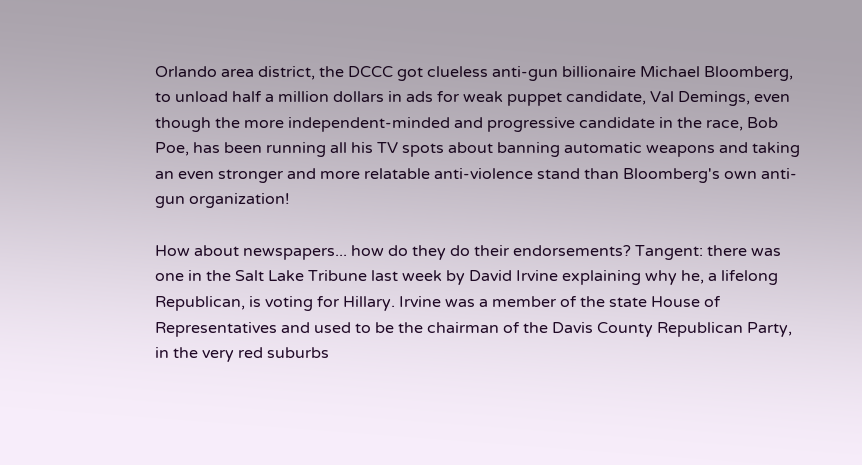Orlando area district, the DCCC got clueless anti-gun billionaire Michael Bloomberg, to unload half a million dollars in ads for weak puppet candidate, Val Demings, even though the more independent-minded and progressive candidate in the race, Bob Poe, has been running all his TV spots about banning automatic weapons and taking an even stronger and more relatable anti-violence stand than Bloomberg's own anti-gun organization!

How about newspapers... how do they do their endorsements? Tangent: there was one in the Salt Lake Tribune last week by David Irvine explaining why he, a lifelong Republican, is voting for Hillary. Irvine was a member of the state House of Representatives and used to be the chairman of the Davis County Republican Party, in the very red suburbs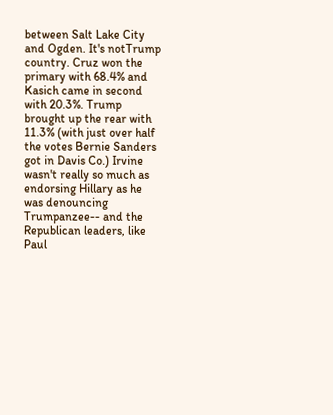between Salt Lake City and Ogden. It's notTrump country. Cruz won the primary with 68.4% and Kasich came in second with 20.3%. Trump brought up the rear with 11.3% (with just over half the votes Bernie Sanders got in Davis Co.) Irvine wasn't really so much as endorsing Hillary as he was denouncing Trumpanzee-- and the Republican leaders, like Paul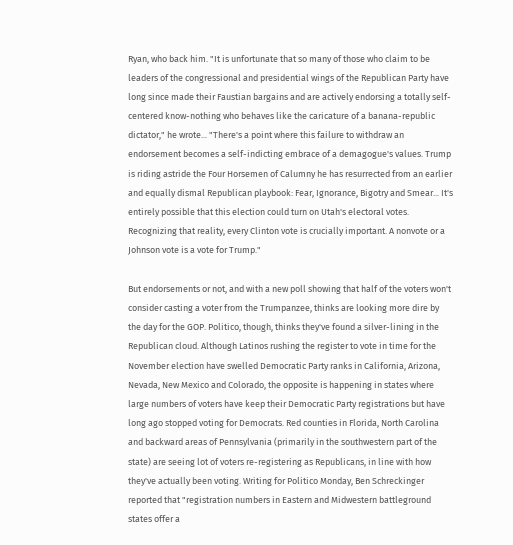Ryan, who back him. "It is unfortunate that so many of those who claim to be leaders of the congressional and presidential wings of the Republican Party have long since made their Faustian bargains and are actively endorsing a totally self-centered know-nothing who behaves like the caricature of a banana-republic dictator," he wrote... "There's a point where this failure to withdraw an endorsement becomes a self-indicting embrace of a demagogue's values. Trump is riding astride the Four Horsemen of Calumny he has resurrected from an earlier and equally dismal Republican playbook: Fear, Ignorance, Bigotry and Smear... It's entirely possible that this election could turn on Utah's electoral votes. Recognizing that reality, every Clinton vote is crucially important. A nonvote or a Johnson vote is a vote for Trump."

But endorsements or not, and with a new poll showing that half of the voters won't consider casting a voter from the Trumpanzee, thinks are looking more dire by the day for the GOP. Politico, though, thinks they've found a silver-lining in the Republican cloud. Although Latinos rushing the register to vote in time for the November election have swelled Democratic Party ranks in California, Arizona, Nevada, New Mexico and Colorado, the opposite is happening in states where large numbers of voters have keep their Democratic Party registrations but have long ago stopped voting for Democrats. Red counties in Florida, North Carolina and backward areas of Pennsylvania (primarily in the southwestern part of the state) are seeing lot of voters re-registering as Republicans, in line with how they've actually been voting. Writing for Politico Monday, Ben Schreckinger reported that "registration numbers in Eastern and Midwestern battleground states offer a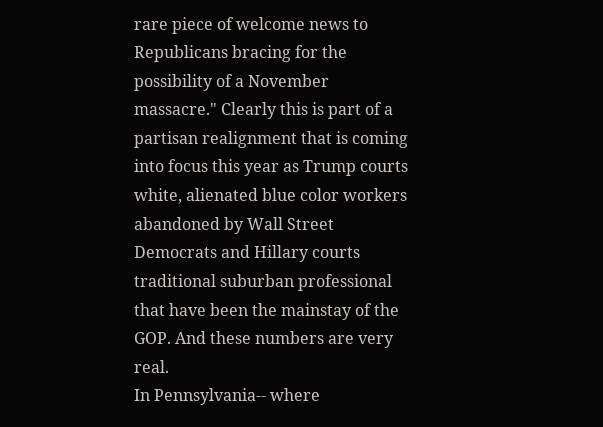rare piece of welcome news to Republicans bracing for the possibility of a November massacre." Clearly this is part of a partisan realignment that is coming into focus this year as Trump courts white, alienated blue color workers abandoned by Wall Street Democrats and Hillary courts traditional suburban professional that have been the mainstay of the GOP. And these numbers are very real.
In Pennsylvania-- where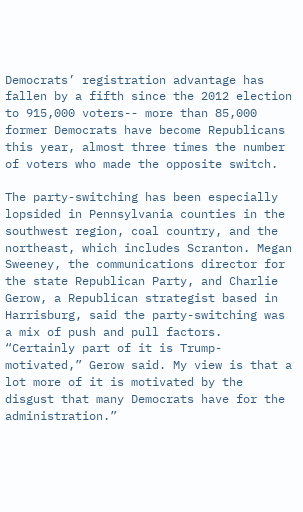Democrats’ registration advantage has fallen by a fifth since the 2012 election to 915,000 voters-- more than 85,000 former Democrats have become Republicans this year, almost three times the number of voters who made the opposite switch.

The party-switching has been especially lopsided in Pennsylvania counties in the southwest region, coal country, and the northeast, which includes Scranton. Megan Sweeney, the communications director for the state Republican Party, and Charlie Gerow, a Republican strategist based in Harrisburg, said the party-switching was a mix of push and pull factors. “Certainly part of it is Trump-motivated,” Gerow said. My view is that a lot more of it is motivated by the disgust that many Democrats have for the administration.”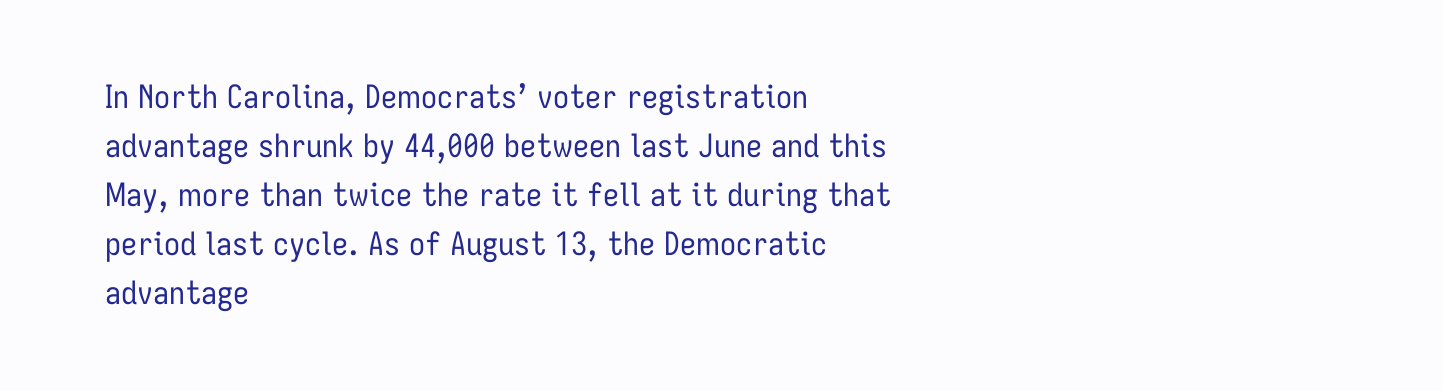In North Carolina, Democrats’ voter registration advantage shrunk by 44,000 between last June and this May, more than twice the rate it fell at it during that period last cycle. As of August 13, the Democratic advantage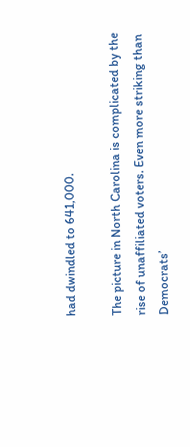had dwindled to 641,000.

The picture in North Carolina is complicated by the rise of unaffiliated voters. Even more striking than Democrats’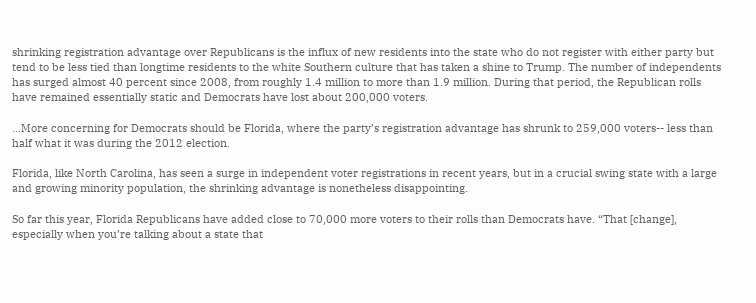shrinking registration advantage over Republicans is the influx of new residents into the state who do not register with either party but tend to be less tied than longtime residents to the white Southern culture that has taken a shine to Trump. The number of independents has surged almost 40 percent since 2008, from roughly 1.4 million to more than 1.9 million. During that period, the Republican rolls have remained essentially static and Democrats have lost about 200,000 voters.

...More concerning for Democrats should be Florida, where the party’s registration advantage has shrunk to 259,000 voters-- less than half what it was during the 2012 election.

Florida, like North Carolina, has seen a surge in independent voter registrations in recent years, but in a crucial swing state with a large and growing minority population, the shrinking advantage is nonetheless disappointing.

So far this year, Florida Republicans have added close to 70,000 more voters to their rolls than Democrats have. “That [change], especially when you’re talking about a state that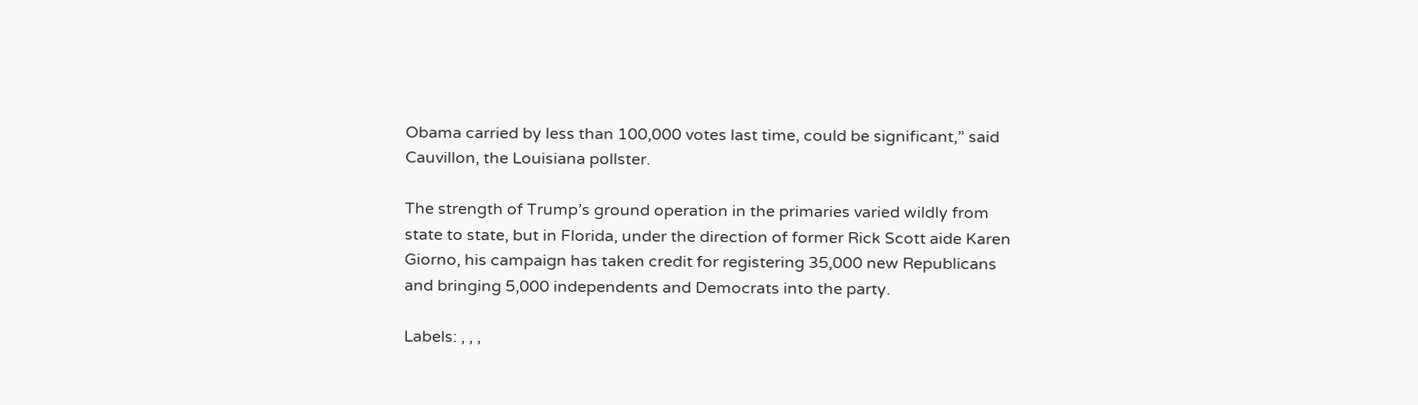Obama carried by less than 100,000 votes last time, could be significant,” said Cauvillon, the Louisiana pollster.

The strength of Trump’s ground operation in the primaries varied wildly from state to state, but in Florida, under the direction of former Rick Scott aide Karen Giorno, his campaign has taken credit for registering 35,000 new Republicans and bringing 5,000 independents and Democrats into the party.

Labels: , , ,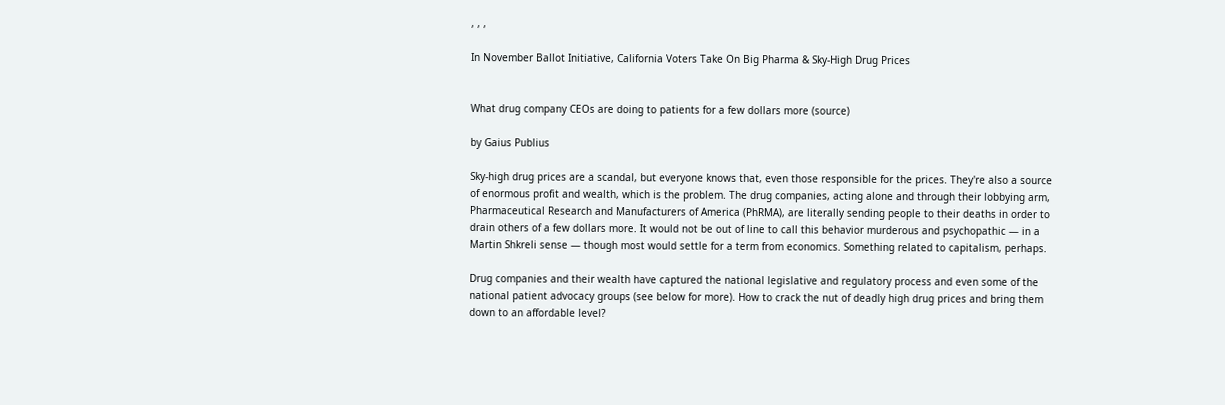, , ,

In November Ballot Initiative, California Voters Take On Big Pharma & Sky-High Drug Prices


What drug company CEOs are doing to patients for a few dollars more (source)

by Gaius Publius

Sky-high drug prices are a scandal, but everyone knows that, even those responsible for the prices. They're also a source of enormous profit and wealth, which is the problem. The drug companies, acting alone and through their lobbying arm, Pharmaceutical Research and Manufacturers of America (PhRMA), are literally sending people to their deaths in order to drain others of a few dollars more. It would not be out of line to call this behavior murderous and psychopathic — in a Martin Shkreli sense — though most would settle for a term from economics. Something related to capitalism, perhaps.

Drug companies and their wealth have captured the national legislative and regulatory process and even some of the national patient advocacy groups (see below for more). How to crack the nut of deadly high drug prices and bring them down to an affordable level?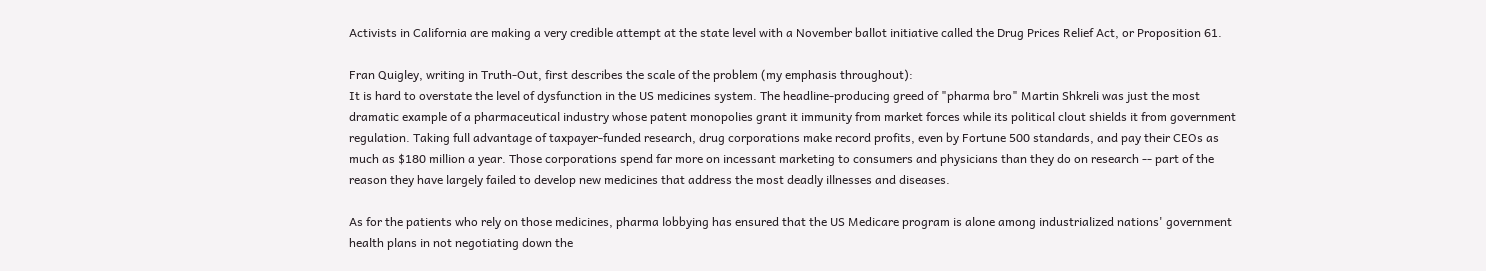Activists in California are making a very credible attempt at the state level with a November ballot initiative called the Drug Prices Relief Act, or Proposition 61.

Fran Quigley, writing in Truth-Out, first describes the scale of the problem (my emphasis throughout):
It is hard to overstate the level of dysfunction in the US medicines system. The headline-producing greed of "pharma bro" Martin Shkreli was just the most dramatic example of a pharmaceutical industry whose patent monopolies grant it immunity from market forces while its political clout shields it from government regulation. Taking full advantage of taxpayer-funded research, drug corporations make record profits, even by Fortune 500 standards, and pay their CEOs as much as $180 million a year. Those corporations spend far more on incessant marketing to consumers and physicians than they do on research -- part of the reason they have largely failed to develop new medicines that address the most deadly illnesses and diseases.

As for the patients who rely on those medicines, pharma lobbying has ensured that the US Medicare program is alone among industrialized nations' government health plans in not negotiating down the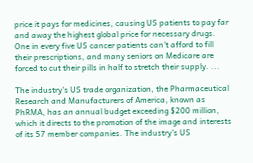price it pays for medicines, causing US patients to pay far and away the highest global price for necessary drugs. One in every five US cancer patients can't afford to fill their prescriptions, and many seniors on Medicare are forced to cut their pills in half to stretch their supply. ...

The industry's US trade organization, the Pharmaceutical Research and Manufacturers of America, known as PhRMA, has an annual budget exceeding $200 million, which it directs to the promotion of the image and interests of its 57 member companies. The industry's US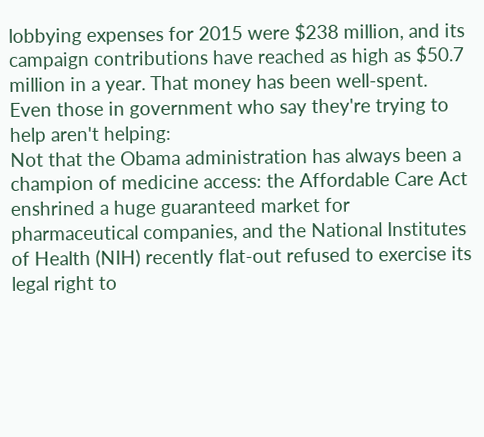lobbying expenses for 2015 were $238 million, and its campaign contributions have reached as high as $50.7 million in a year. That money has been well-spent.
Even those in government who say they're trying to help aren't helping:
Not that the Obama administration has always been a champion of medicine access: the Affordable Care Act enshrined a huge guaranteed market for pharmaceutical companies, and the National Institutes of Health (NIH) recently flat-out refused to exercise its legal right to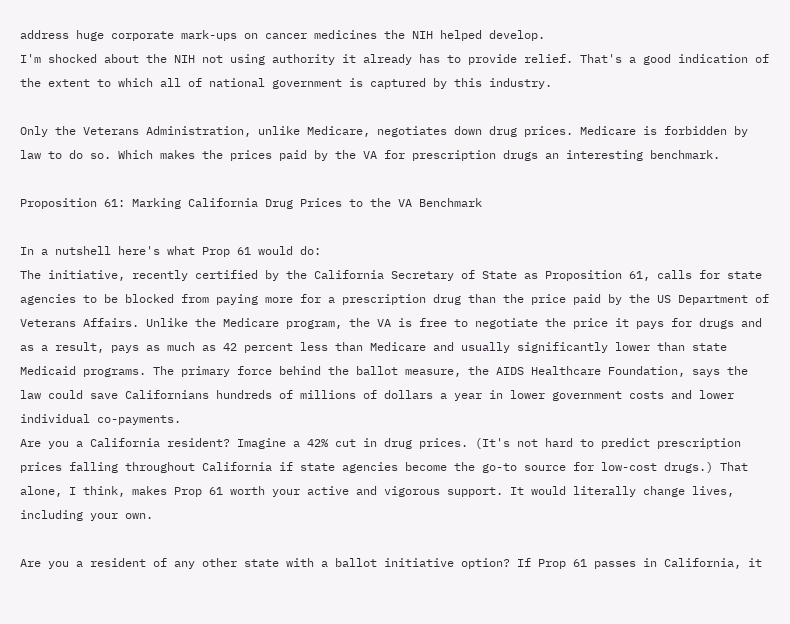address huge corporate mark-ups on cancer medicines the NIH helped develop.
I'm shocked about the NIH not using authority it already has to provide relief. That's a good indication of the extent to which all of national government is captured by this industry.

Only the Veterans Administration, unlike Medicare, negotiates down drug prices. Medicare is forbidden by law to do so. Which makes the prices paid by the VA for prescription drugs an interesting benchmark.

Proposition 61: Marking California Drug Prices to the VA Benchmark

In a nutshell here's what Prop 61 would do:
The initiative, recently certified by the California Secretary of State as Proposition 61, calls for state agencies to be blocked from paying more for a prescription drug than the price paid by the US Department of Veterans Affairs. Unlike the Medicare program, the VA is free to negotiate the price it pays for drugs and as a result, pays as much as 42 percent less than Medicare and usually significantly lower than state Medicaid programs. The primary force behind the ballot measure, the AIDS Healthcare Foundation, says the law could save Californians hundreds of millions of dollars a year in lower government costs and lower individual co-payments.
Are you a California resident? Imagine a 42% cut in drug prices. (It's not hard to predict prescription prices falling throughout California if state agencies become the go-to source for low-cost drugs.) That alone, I think, makes Prop 61 worth your active and vigorous support. It would literally change lives, including your own.

Are you a resident of any other state with a ballot initiative option? If Prop 61 passes in California, it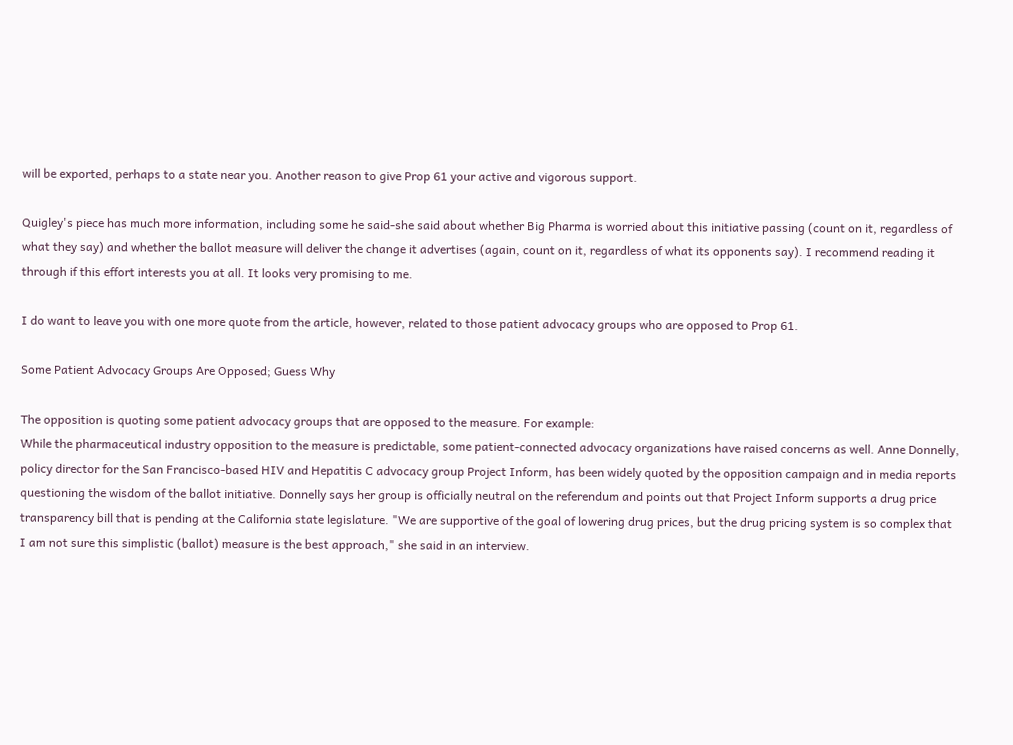will be exported, perhaps to a state near you. Another reason to give Prop 61 your active and vigorous support.

Quigley's piece has much more information, including some he said-she said about whether Big Pharma is worried about this initiative passing (count on it, regardless of what they say) and whether the ballot measure will deliver the change it advertises (again, count on it, regardless of what its opponents say). I recommend reading it through if this effort interests you at all. It looks very promising to me.

I do want to leave you with one more quote from the article, however, related to those patient advocacy groups who are opposed to Prop 61.

Some Patient Advocacy Groups Are Opposed; Guess Why

The opposition is quoting some patient advocacy groups that are opposed to the measure. For example:
While the pharmaceutical industry opposition to the measure is predictable, some patient-connected advocacy organizations have raised concerns as well. Anne Donnelly, policy director for the San Francisco-based HIV and Hepatitis C advocacy group Project Inform, has been widely quoted by the opposition campaign and in media reports questioning the wisdom of the ballot initiative. Donnelly says her group is officially neutral on the referendum and points out that Project Inform supports a drug price transparency bill that is pending at the California state legislature. "We are supportive of the goal of lowering drug prices, but the drug pricing system is so complex that I am not sure this simplistic (ballot) measure is the best approach," she said in an interview.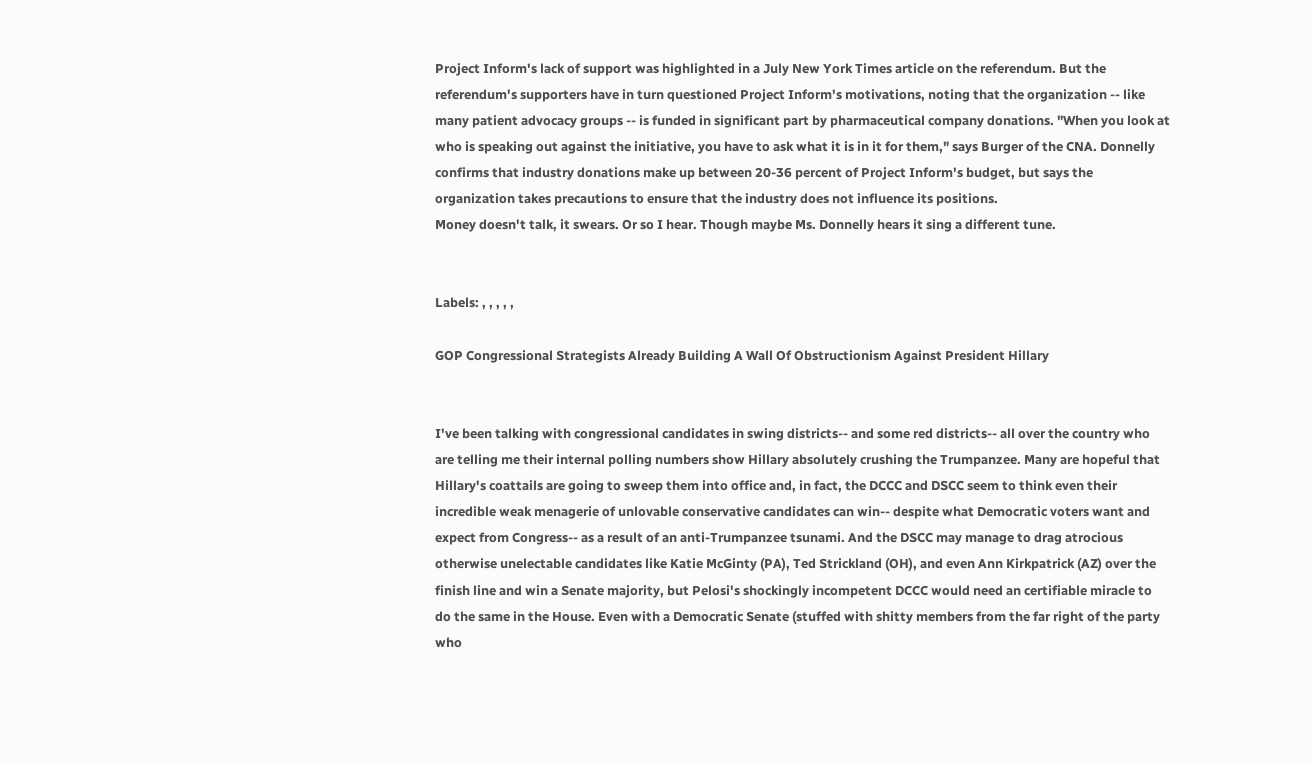Project Inform's lack of support was highlighted in a July New York Times article on the referendum. But the referendum's supporters have in turn questioned Project Inform's motivations, noting that the organization -- like many patient advocacy groups -- is funded in significant part by pharmaceutical company donations. "When you look at who is speaking out against the initiative, you have to ask what it is in it for them," says Burger of the CNA. Donnelly confirms that industry donations make up between 20-36 percent of Project Inform's budget, but says the organization takes precautions to ensure that the industry does not influence its positions.
Money doesn't talk, it swears. Or so I hear. Though maybe Ms. Donnelly hears it sing a different tune.


Labels: , , , , ,

GOP Congressional Strategists Already Building A Wall Of Obstructionism Against President Hillary


I've been talking with congressional candidates in swing districts-- and some red districts-- all over the country who are telling me their internal polling numbers show Hillary absolutely crushing the Trumpanzee. Many are hopeful that Hillary's coattails are going to sweep them into office and, in fact, the DCCC and DSCC seem to think even their incredible weak menagerie of unlovable conservative candidates can win-- despite what Democratic voters want and expect from Congress-- as a result of an anti-Trumpanzee tsunami. And the DSCC may manage to drag atrocious otherwise unelectable candidates like Katie McGinty (PA), Ted Strickland (OH), and even Ann Kirkpatrick (AZ) over the finish line and win a Senate majority, but Pelosi's shockingly incompetent DCCC would need an certifiable miracle to do the same in the House. Even with a Democratic Senate (stuffed with shitty members from the far right of the party who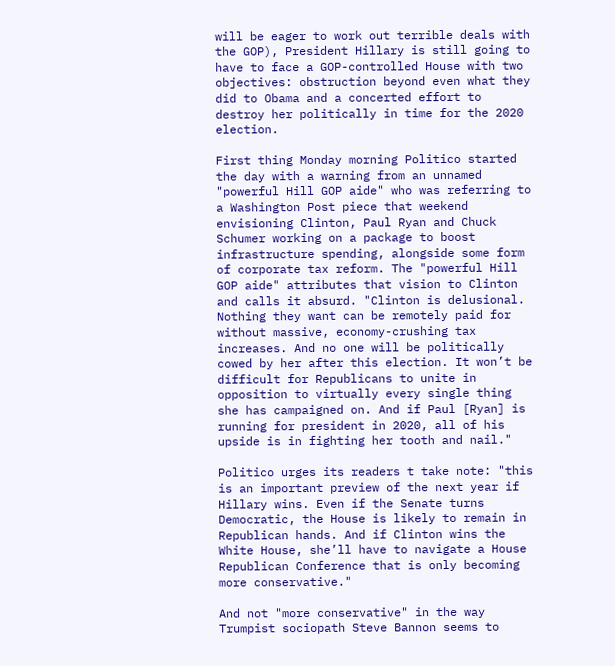will be eager to work out terrible deals with the GOP), President Hillary is still going to have to face a GOP-controlled House with two objectives: obstruction beyond even what they did to Obama and a concerted effort to destroy her politically in time for the 2020 election.

First thing Monday morning Politico started the day with a warning from an unnamed "powerful Hill GOP aide" who was referring to a Washington Post piece that weekend envisioning Clinton, Paul Ryan and Chuck Schumer working on a package to boost infrastructure spending, alongside some form of corporate tax reform. The "powerful Hill GOP aide" attributes that vision to Clinton and calls it absurd. "Clinton is delusional. Nothing they want can be remotely paid for without massive, economy-crushing tax increases. And no one will be politically cowed by her after this election. It won’t be difficult for Republicans to unite in opposition to virtually every single thing she has campaigned on. And if Paul [Ryan] is running for president in 2020, all of his upside is in fighting her tooth and nail."

Politico urges its readers t take note: "this is an important preview of the next year if Hillary wins. Even if the Senate turns Democratic, the House is likely to remain in Republican hands. And if Clinton wins the White House, she’ll have to navigate a House Republican Conference that is only becoming more conservative."

And not "more conservative" in the way Trumpist sociopath Steve Bannon seems to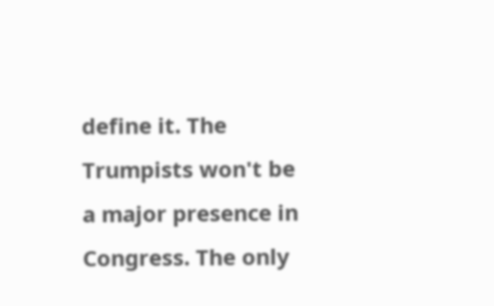define it. The Trumpists won't be a major presence in Congress. The only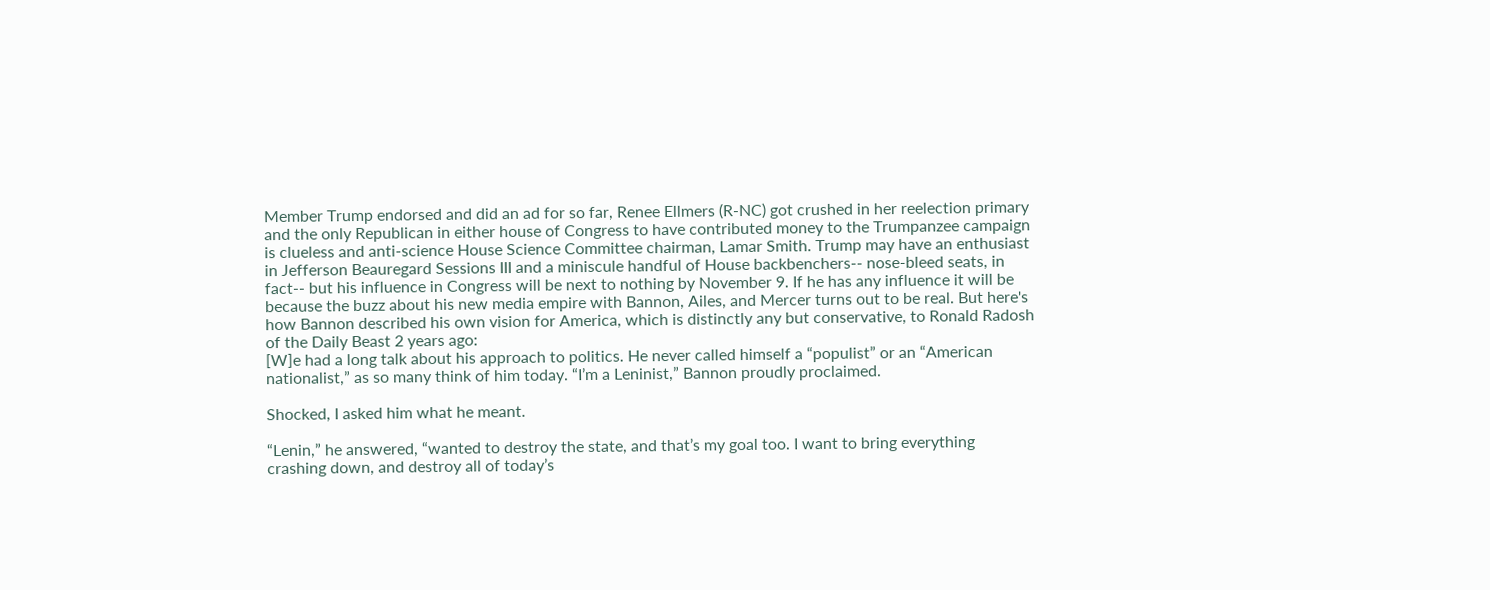Member Trump endorsed and did an ad for so far, Renee Ellmers (R-NC) got crushed in her reelection primary and the only Republican in either house of Congress to have contributed money to the Trumpanzee campaign is clueless and anti-science House Science Committee chairman, Lamar Smith. Trump may have an enthusiast in Jefferson Beauregard Sessions III and a miniscule handful of House backbenchers-- nose-bleed seats, in fact-- but his influence in Congress will be next to nothing by November 9. If he has any influence it will be because the buzz about his new media empire with Bannon, Ailes, and Mercer turns out to be real. But here's how Bannon described his own vision for America, which is distinctly any but conservative, to Ronald Radosh of the Daily Beast 2 years ago:
[W]e had a long talk about his approach to politics. He never called himself a “populist” or an “American nationalist,” as so many think of him today. “I’m a Leninist,” Bannon proudly proclaimed.

Shocked, I asked him what he meant.

“Lenin,” he answered, “wanted to destroy the state, and that’s my goal too. I want to bring everything crashing down, and destroy all of today’s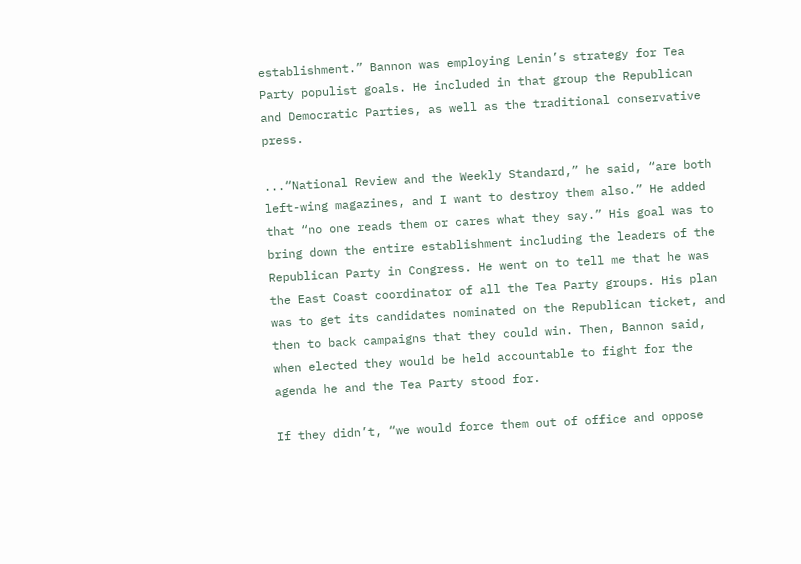establishment.” Bannon was employing Lenin’s strategy for Tea Party populist goals. He included in that group the Republican and Democratic Parties, as well as the traditional conservative press.

...“National Review and the Weekly Standard,” he said, “are both left-wing magazines, and I want to destroy them also.” He added that “no one reads them or cares what they say.” His goal was to bring down the entire establishment including the leaders of the Republican Party in Congress. He went on to tell me that he was the East Coast coordinator of all the Tea Party groups. His plan was to get its candidates nominated on the Republican ticket, and then to back campaigns that they could win. Then, Bannon said, when elected they would be held accountable to fight for the agenda he and the Tea Party stood for.

If they didn’t, “we would force them out of office and oppose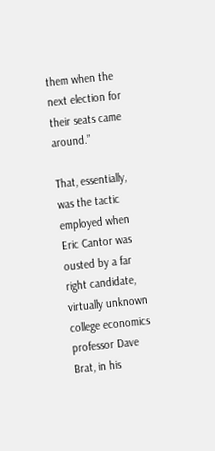them when the next election for their seats came around.”

That, essentially, was the tactic employed when Eric Cantor was ousted by a far right candidate, virtually unknown college economics professor Dave Brat, in his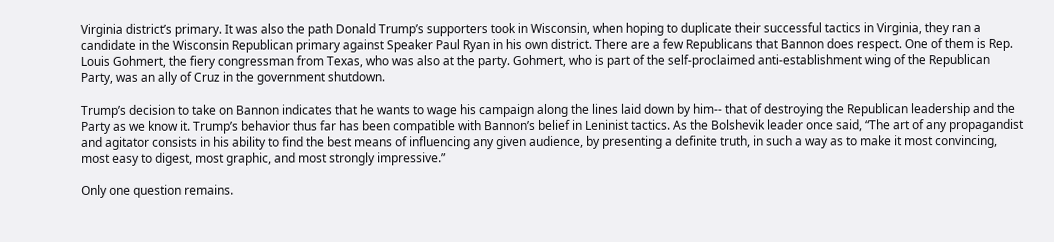Virginia district’s primary. It was also the path Donald Trump’s supporters took in Wisconsin, when hoping to duplicate their successful tactics in Virginia, they ran a candidate in the Wisconsin Republican primary against Speaker Paul Ryan in his own district. There are a few Republicans that Bannon does respect. One of them is Rep. Louis Gohmert, the fiery congressman from Texas, who was also at the party. Gohmert, who is part of the self-proclaimed anti-establishment wing of the Republican Party, was an ally of Cruz in the government shutdown.

Trump’s decision to take on Bannon indicates that he wants to wage his campaign along the lines laid down by him-- that of destroying the Republican leadership and the Party as we know it. Trump’s behavior thus far has been compatible with Bannon’s belief in Leninist tactics. As the Bolshevik leader once said, “The art of any propagandist and agitator consists in his ability to find the best means of influencing any given audience, by presenting a definite truth, in such a way as to make it most convincing, most easy to digest, most graphic, and most strongly impressive.”

Only one question remains.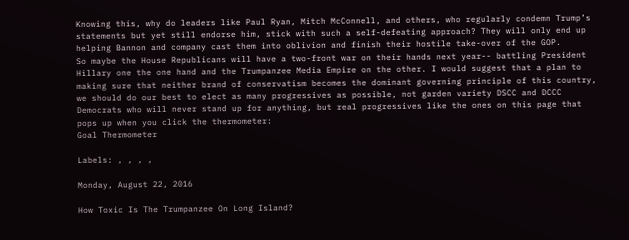Knowing this, why do leaders like Paul Ryan, Mitch McConnell, and others, who regularly condemn Trump’s statements but yet still endorse him, stick with such a self-defeating approach? They will only end up helping Bannon and company cast them into oblivion and finish their hostile take-over of the GOP.
So maybe the House Republicans will have a two-front war on their hands next year-- battling President Hillary one the one hand and the Trumpanzee Media Empire on the other. I would suggest that a plan to making sure that neither brand of conservatism becomes the dominant governing principle of this country, we should do our best to elect as many progressives as possible, not garden variety DSCC and DCCC Democrats who will never stand up for anything, but real progressives like the ones on this page that pops up when you click the thermometer:
Goal Thermometer

Labels: , , , ,

Monday, August 22, 2016

How Toxic Is The Trumpanzee On Long Island?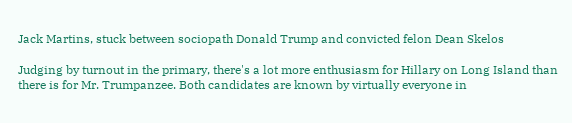Jack Martins, stuck between sociopath Donald Trump and convicted felon Dean Skelos

Judging by turnout in the primary, there's a lot more enthusiasm for Hillary on Long Island than there is for Mr. Trumpanzee. Both candidates are known by virtually everyone in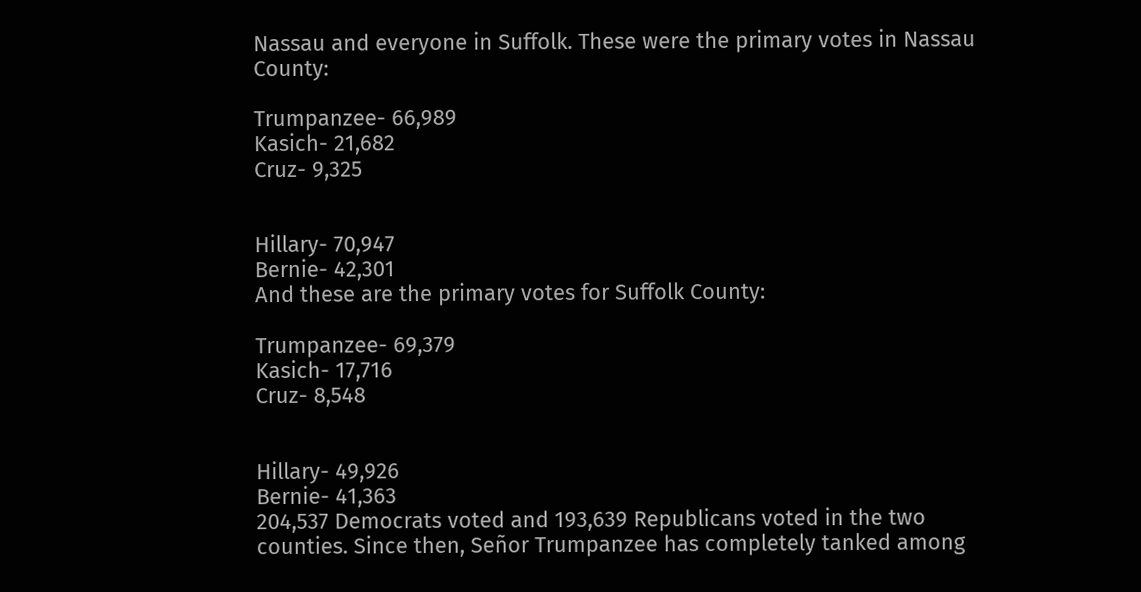Nassau and everyone in Suffolk. These were the primary votes in Nassau County:

Trumpanzee- 66,989
Kasich- 21,682
Cruz- 9,325


Hillary- 70,947
Bernie- 42,301
And these are the primary votes for Suffolk County:

Trumpanzee- 69,379
Kasich- 17,716
Cruz- 8,548


Hillary- 49,926
Bernie- 41,363
204,537 Democrats voted and 193,639 Republicans voted in the two counties. Since then, Señor Trumpanzee has completely tanked among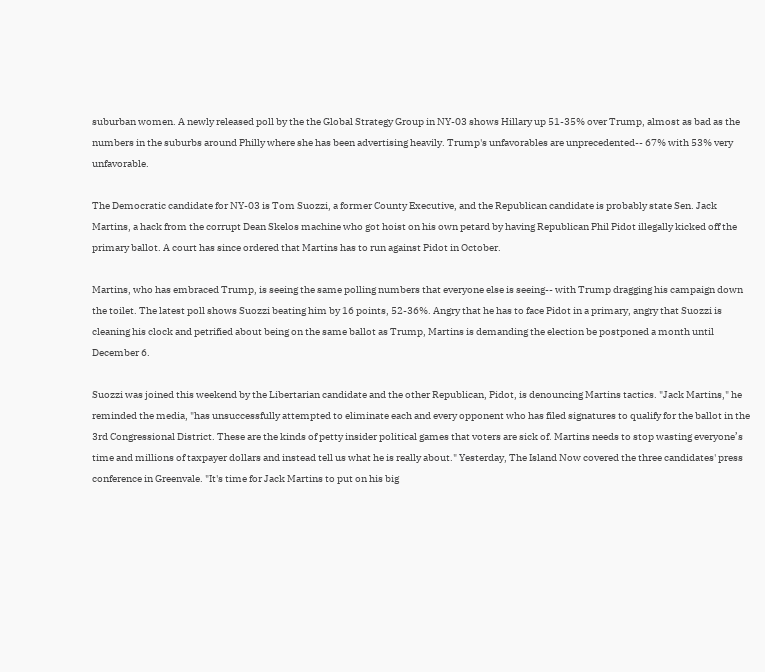suburban women. A newly released poll by the the Global Strategy Group in NY-03 shows Hillary up 51-35% over Trump, almost as bad as the numbers in the suburbs around Philly where she has been advertising heavily. Trump's unfavorables are unprecedented-- 67% with 53% very unfavorable.

The Democratic candidate for NY-03 is Tom Suozzi, a former County Executive, and the Republican candidate is probably state Sen. Jack Martins, a hack from the corrupt Dean Skelos machine who got hoist on his own petard by having Republican Phil Pidot illegally kicked off the primary ballot. A court has since ordered that Martins has to run against Pidot in October.

Martins, who has embraced Trump, is seeing the same polling numbers that everyone else is seeing-- with Trump dragging his campaign down the toilet. The latest poll shows Suozzi beating him by 16 points, 52-36%. Angry that he has to face Pidot in a primary, angry that Suozzi is cleaning his clock and petrified about being on the same ballot as Trump, Martins is demanding the election be postponed a month until December 6.

Suozzi was joined this weekend by the Libertarian candidate and the other Republican, Pidot, is denouncing Martins tactics. "Jack Martins," he reminded the media, "has unsuccessfully attempted to eliminate each and every opponent who has filed signatures to qualify for the ballot in the 3rd Congressional District. These are the kinds of petty insider political games that voters are sick of. Martins needs to stop wasting everyone’s time and millions of taxpayer dollars and instead tell us what he is really about." Yesterday, The Island Now covered the three candidates' press conference in Greenvale. "It's time for Jack Martins to put on his big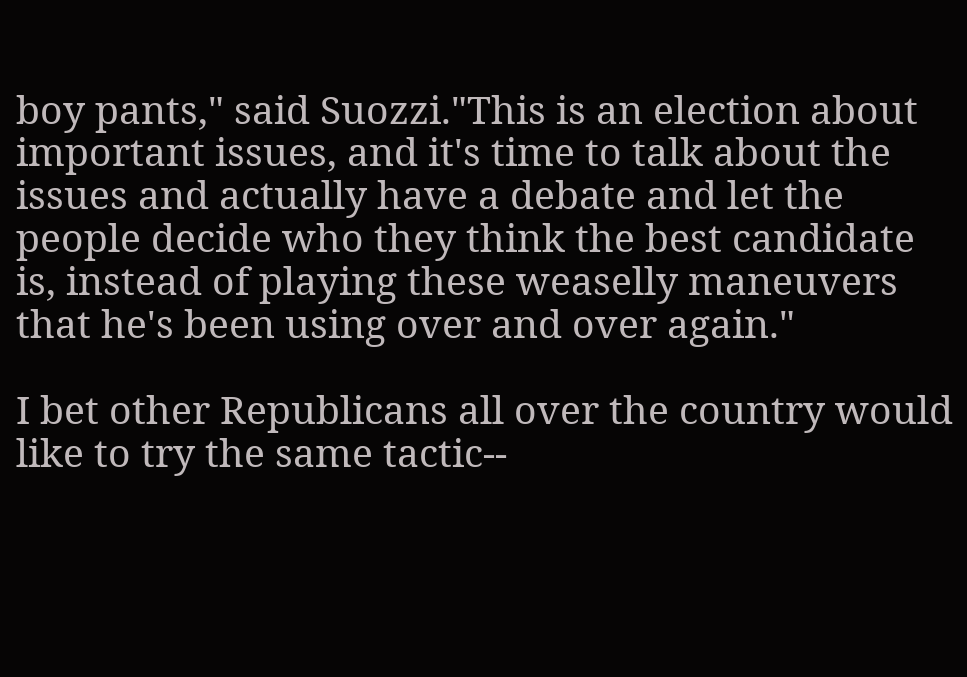boy pants," said Suozzi."This is an election about important issues, and it's time to talk about the issues and actually have a debate and let the people decide who they think the best candidate is, instead of playing these weaselly maneuvers that he's been using over and over again."

I bet other Republicans all over the country would like to try the same tactic--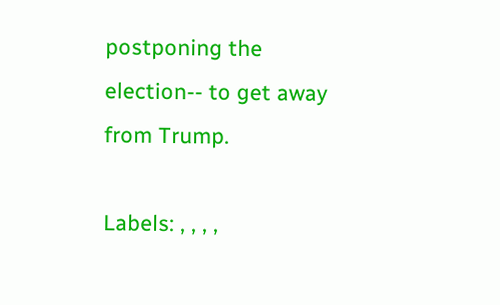postponing the election-- to get away from Trump.

Labels: , , , ,